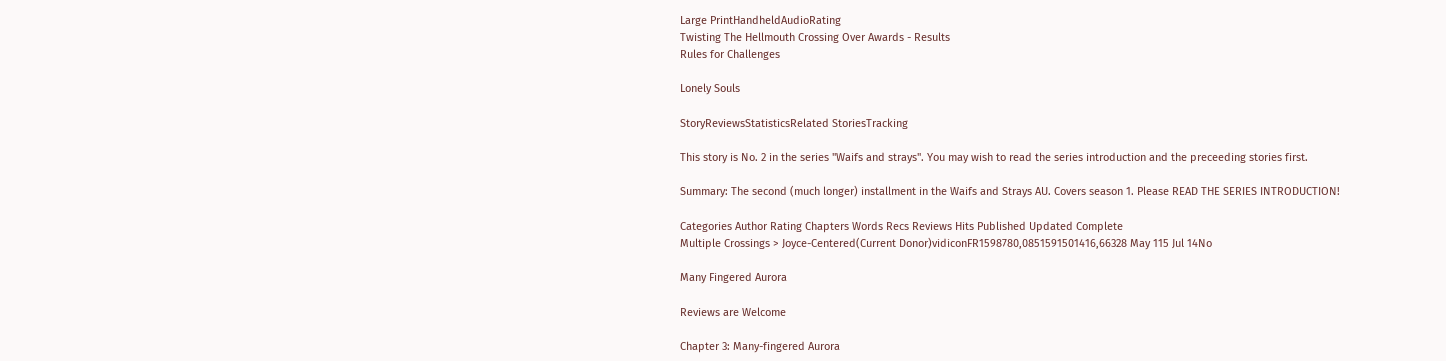Large PrintHandheldAudioRating
Twisting The Hellmouth Crossing Over Awards - Results
Rules for Challenges

Lonely Souls

StoryReviewsStatisticsRelated StoriesTracking

This story is No. 2 in the series "Waifs and strays". You may wish to read the series introduction and the preceeding stories first.

Summary: The second (much longer) installment in the Waifs and Strays AU. Covers season 1. Please READ THE SERIES INTRODUCTION!

Categories Author Rating Chapters Words Recs Reviews Hits Published Updated Complete
Multiple Crossings > Joyce-Centered(Current Donor)vidiconFR1598780,0851591501416,66328 May 115 Jul 14No

Many Fingered Aurora

Reviews are Welcome

Chapter 3: Many-fingered Aurora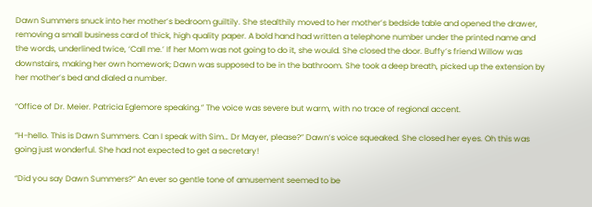Dawn Summers snuck into her mother’s bedroom guiltily. She stealthily moved to her mother’s bedside table and opened the drawer, removing a small business card of thick, high quality paper. A bold hand had written a telephone number under the printed name and the words, underlined twice, ‘Call me.’ If her Mom was not going to do it, she would. She closed the door. Buffy’s friend Willow was downstairs, making her own homework; Dawn was supposed to be in the bathroom. She took a deep breath, picked up the extension by her mother’s bed and dialed a number.

“Office of Dr. Meier. Patricia Eglemore speaking.” The voice was severe but warm, with no trace of regional accent.

“H-hello. This is Dawn Summers. Can I speak with Sim… Dr Mayer, please?” Dawn’s voice squeaked. She closed her eyes. Oh this was going just wonderful. She had not expected to get a secretary!

“Did you say Dawn Summers?” An ever so gentle tone of amusement seemed to be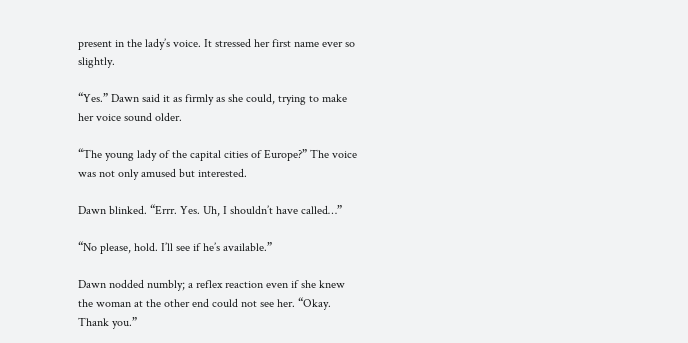present in the lady’s voice. It stressed her first name ever so slightly.

“Yes.” Dawn said it as firmly as she could, trying to make her voice sound older.

“The young lady of the capital cities of Europe?” The voice was not only amused but interested.

Dawn blinked. “Errr. Yes. Uh, I shouldn’t have called…”

“No please, hold. I’ll see if he’s available.”

Dawn nodded numbly; a reflex reaction even if she knew the woman at the other end could not see her. “Okay. Thank you.”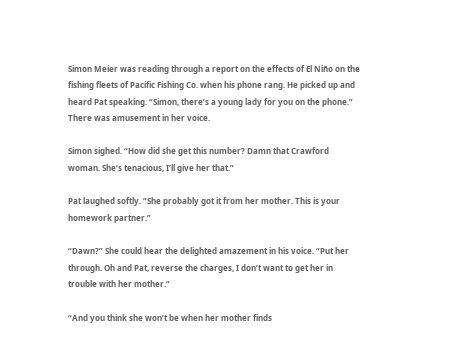Simon Meier was reading through a report on the effects of El Niño on the fishing fleets of Pacific Fishing Co. when his phone rang. He picked up and heard Pat speaking. “Simon, there’s a young lady for you on the phone.” There was amusement in her voice.

Simon sighed. “How did she get this number? Damn that Crawford woman. She’s tenacious, I’ll give her that.”

Pat laughed softly. “She probably got it from her mother. This is your homework partner.”

“Dawn?” She could hear the delighted amazement in his voice. “Put her through. Oh and Pat, reverse the charges, I don’t want to get her in trouble with her mother.”

“And you think she won’t be when her mother finds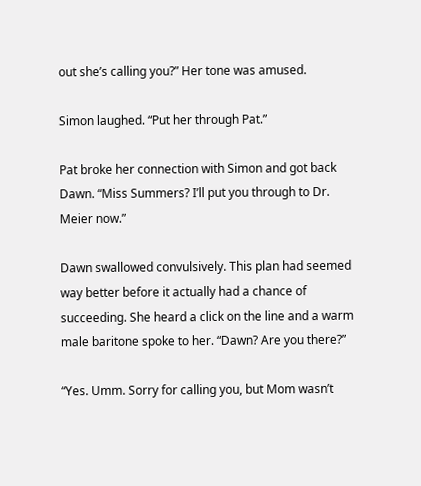out she’s calling you?” Her tone was amused.

Simon laughed. “Put her through Pat.”

Pat broke her connection with Simon and got back Dawn. “Miss Summers? I’ll put you through to Dr. Meier now.”

Dawn swallowed convulsively. This plan had seemed way better before it actually had a chance of succeeding. She heard a click on the line and a warm male baritone spoke to her. “Dawn? Are you there?”

“Yes. Umm. Sorry for calling you, but Mom wasn’t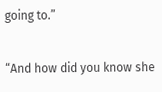going to.”

“And how did you know she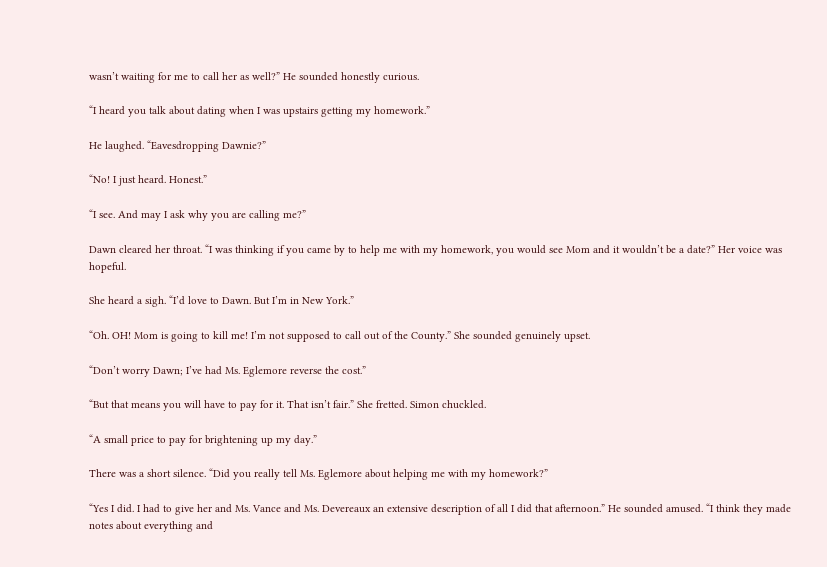wasn’t waiting for me to call her as well?” He sounded honestly curious.

“I heard you talk about dating when I was upstairs getting my homework.”

He laughed. “Eavesdropping Dawnie?”

“No! I just heard. Honest.”

“I see. And may I ask why you are calling me?”

Dawn cleared her throat. “I was thinking if you came by to help me with my homework, you would see Mom and it wouldn’t be a date?” Her voice was hopeful.

She heard a sigh. “I’d love to Dawn. But I’m in New York.”

“Oh. OH! Mom is going to kill me! I’m not supposed to call out of the County.” She sounded genuinely upset.

“Don’t worry Dawn; I’ve had Ms. Eglemore reverse the cost.”

“But that means you will have to pay for it. That isn’t fair.” She fretted. Simon chuckled.

“A small price to pay for brightening up my day.”

There was a short silence. “Did you really tell Ms. Eglemore about helping me with my homework?”

“Yes I did. I had to give her and Ms. Vance and Ms. Devereaux an extensive description of all I did that afternoon.” He sounded amused. “I think they made notes about everything and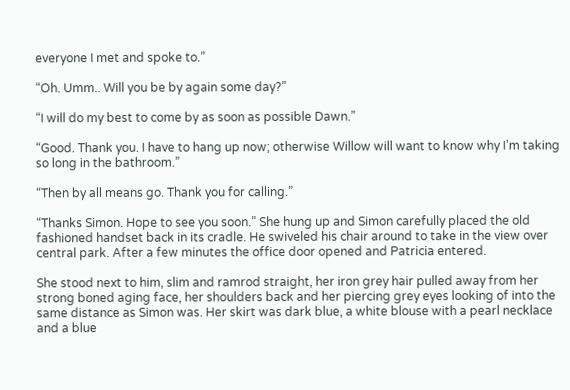everyone I met and spoke to.”

“Oh. Umm.. Will you be by again some day?”

“I will do my best to come by as soon as possible Dawn.”

“Good. Thank you. I have to hang up now; otherwise Willow will want to know why I’m taking so long in the bathroom.”

“Then by all means go. Thank you for calling.”

“Thanks Simon. Hope to see you soon.” She hung up and Simon carefully placed the old fashioned handset back in its cradle. He swiveled his chair around to take in the view over central park. After a few minutes the office door opened and Patricia entered.

She stood next to him, slim and ramrod straight, her iron grey hair pulled away from her strong boned aging face, her shoulders back and her piercing grey eyes looking of into the same distance as Simon was. Her skirt was dark blue, a white blouse with a pearl necklace and a blue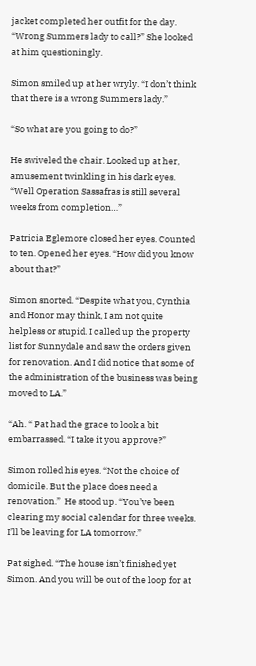jacket completed her outfit for the day. “Wrong Summers lady to call?” She looked at him questioningly.

Simon smiled up at her wryly. “I don’t think that there is a wrong Summers lady.”

“So what are you going to do?”

He swiveled the chair. Looked up at her, amusement twinkling in his dark eyes. “Well Operation Sassafras is still several weeks from completion…”

Patricia Eglemore closed her eyes. Counted to ten. Opened her eyes. “How did you know about that?”

Simon snorted. “Despite what you, Cynthia and Honor may think, I am not quite helpless or stupid. I called up the property list for Sunnydale and saw the orders given for renovation. And I did notice that some of the administration of the business was being moved to LA.”

“Ah. “ Pat had the grace to look a bit embarrassed. “I take it you approve?”

Simon rolled his eyes. “Not the choice of domicile. But the place does need a renovation.”  He stood up. “You’ve been clearing my social calendar for three weeks. I’ll be leaving for LA tomorrow.”

Pat sighed. “The house isn’t finished yet Simon. And you will be out of the loop for at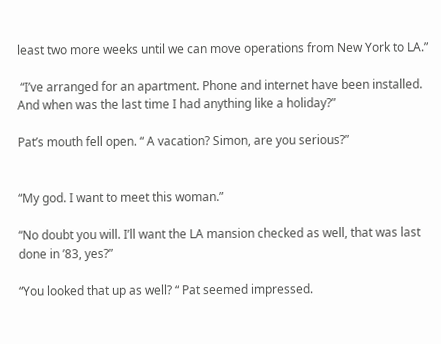least two more weeks until we can move operations from New York to LA.”

 “I’ve arranged for an apartment. Phone and internet have been installed. And when was the last time I had anything like a holiday?”

Pat’s mouth fell open. “ A vacation? Simon, are you serious?”


“My god. I want to meet this woman.”

“No doubt you will. I’ll want the LA mansion checked as well, that was last done in ’83, yes?”

“You looked that up as well? “ Pat seemed impressed.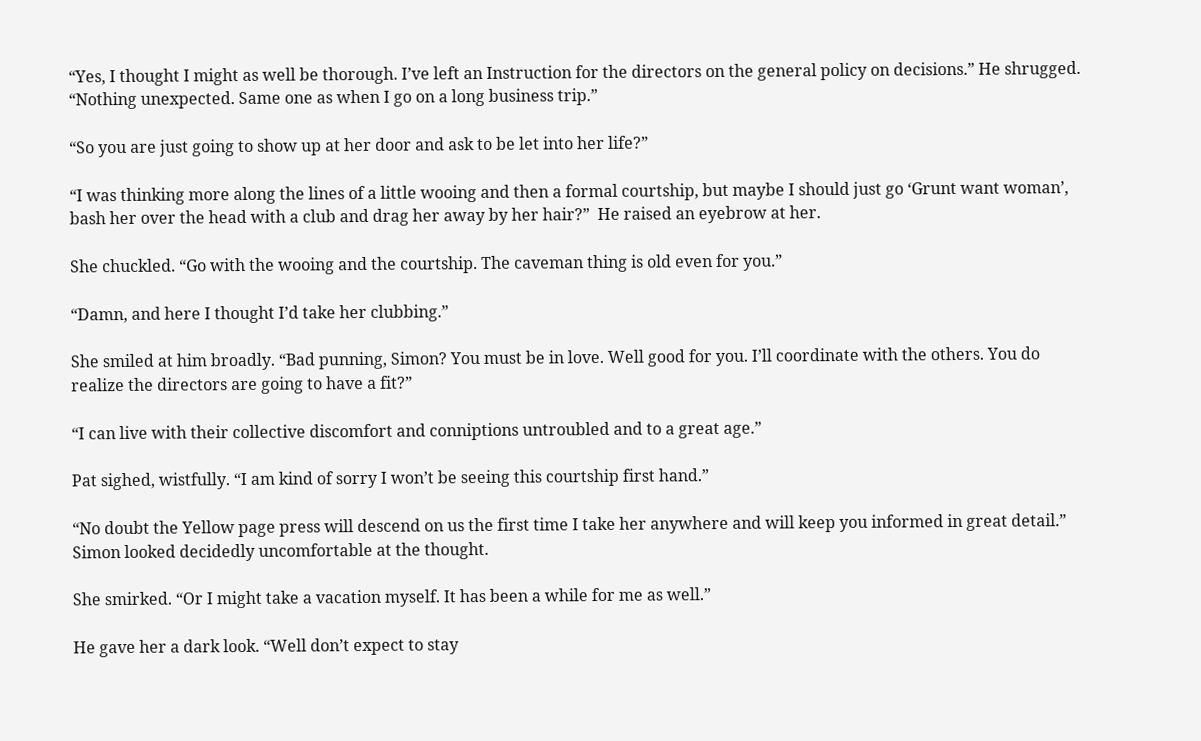“Yes, I thought I might as well be thorough. I’ve left an Instruction for the directors on the general policy on decisions.” He shrugged. “Nothing unexpected. Same one as when I go on a long business trip.”

“So you are just going to show up at her door and ask to be let into her life?”

“I was thinking more along the lines of a little wooing and then a formal courtship, but maybe I should just go ‘Grunt want woman’, bash her over the head with a club and drag her away by her hair?”  He raised an eyebrow at her.

She chuckled. “Go with the wooing and the courtship. The caveman thing is old even for you.”

“Damn, and here I thought I’d take her clubbing.”

She smiled at him broadly. “Bad punning, Simon? You must be in love. Well good for you. I’ll coordinate with the others. You do realize the directors are going to have a fit?”

“I can live with their collective discomfort and conniptions untroubled and to a great age.”

Pat sighed, wistfully. “I am kind of sorry I won’t be seeing this courtship first hand.”

“No doubt the Yellow page press will descend on us the first time I take her anywhere and will keep you informed in great detail.” Simon looked decidedly uncomfortable at the thought.

She smirked. “Or I might take a vacation myself. It has been a while for me as well.”

He gave her a dark look. “Well don’t expect to stay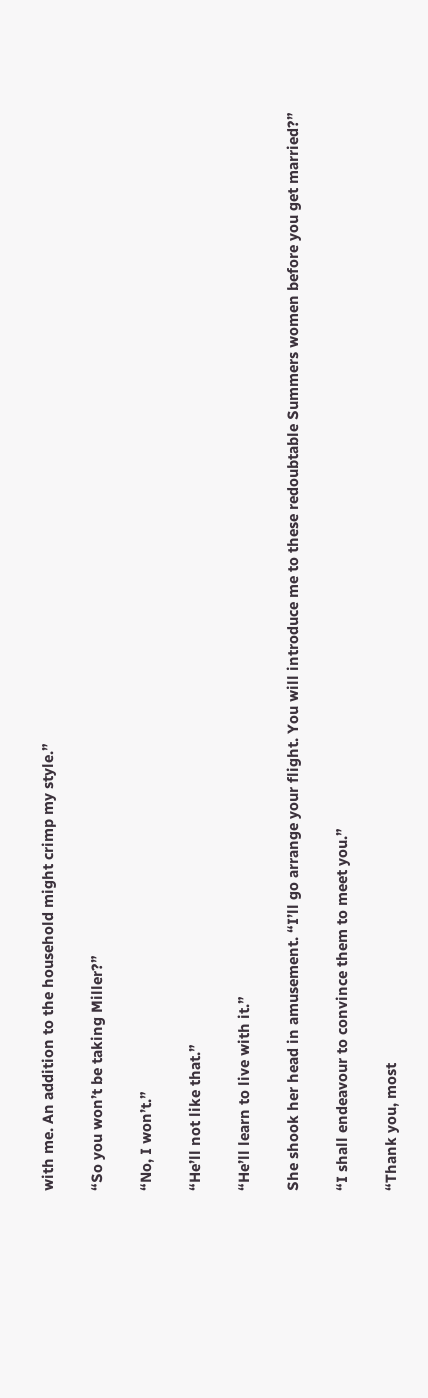with me. An addition to the household might crimp my style.”

“So you won’t be taking Miller?”

“No, I won’t.”

“He’ll not like that.”

“He’ll learn to live with it.”

She shook her head in amusement. “I’ll go arrange your flight. You will introduce me to these redoubtable Summers women before you get married?”

“I shall endeavour to convince them to meet you.”

“Thank you, most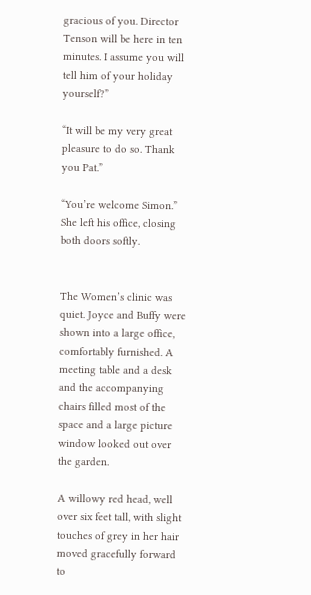gracious of you. Director Tenson will be here in ten minutes. I assume you will tell him of your holiday yourself?”

“It will be my very great pleasure to do so. Thank you Pat.”

“You’re welcome Simon.” She left his office, closing both doors softly.


The Women’s clinic was quiet. Joyce and Buffy were shown into a large office, comfortably furnished. A meeting table and a desk and the accompanying chairs filled most of the space and a large picture window looked out over the garden.

A willowy red head, well over six feet tall, with slight touches of grey in her hair moved gracefully forward to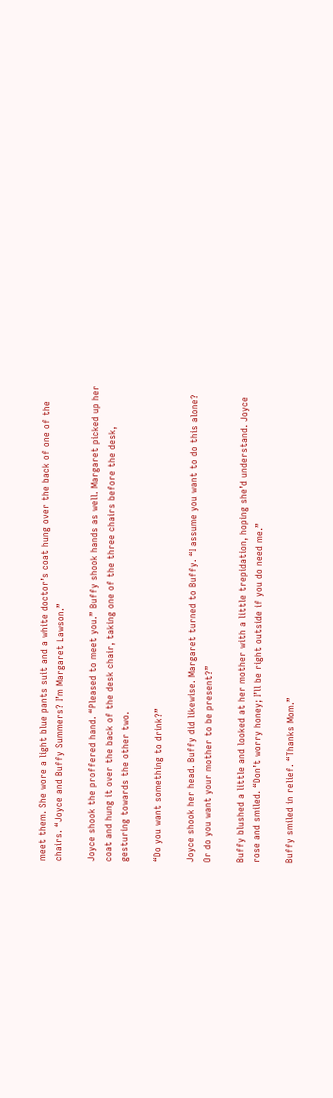meet them. She wore a light blue pants suit and a white doctor’s coat hung over the back of one of the chairs. “Joyce and Buffy Summers? I’m Margaret Lawson.”

Joyce shook the proffered hand. “Pleased to meet you.” Buffy shook hands as well. Margaret picked up her coat and hung it over the back of the desk chair, taking one of the three chairs before the desk, gesturing towards the other two.

“Do you want something to drink?”

Joyce shook her head. Buffy did likewise. Margaret turned to Buffy. “I assume you want to do this alone? Or do you want your mother to be present?”

Buffy blushed a little and looked at her mother with a little trepidation, hoping she’d understand. Joyce rose and smiled. “Don’t worry honey; I’ll be right outside if you do need me.”

Buffy smiled in relief. “Thanks Mom.”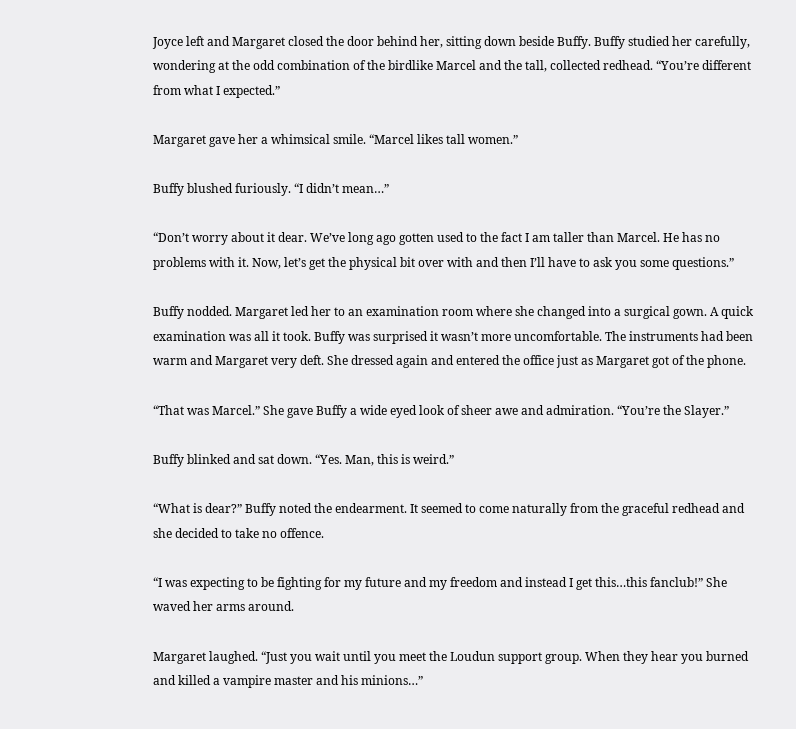Joyce left and Margaret closed the door behind her, sitting down beside Buffy. Buffy studied her carefully, wondering at the odd combination of the birdlike Marcel and the tall, collected redhead. “You’re different from what I expected.”

Margaret gave her a whimsical smile. “Marcel likes tall women.”

Buffy blushed furiously. “I didn’t mean…”

“Don’t worry about it dear. We’ve long ago gotten used to the fact I am taller than Marcel. He has no problems with it. Now, let’s get the physical bit over with and then I’ll have to ask you some questions.”

Buffy nodded. Margaret led her to an examination room where she changed into a surgical gown. A quick examination was all it took. Buffy was surprised it wasn’t more uncomfortable. The instruments had been warm and Margaret very deft. She dressed again and entered the office just as Margaret got of the phone.

“That was Marcel.” She gave Buffy a wide eyed look of sheer awe and admiration. “You’re the Slayer.”

Buffy blinked and sat down. “Yes. Man, this is weird.”

“What is dear?” Buffy noted the endearment. It seemed to come naturally from the graceful redhead and she decided to take no offence.

“I was expecting to be fighting for my future and my freedom and instead I get this…this fanclub!” She waved her arms around.

Margaret laughed. “Just you wait until you meet the Loudun support group. When they hear you burned and killed a vampire master and his minions…”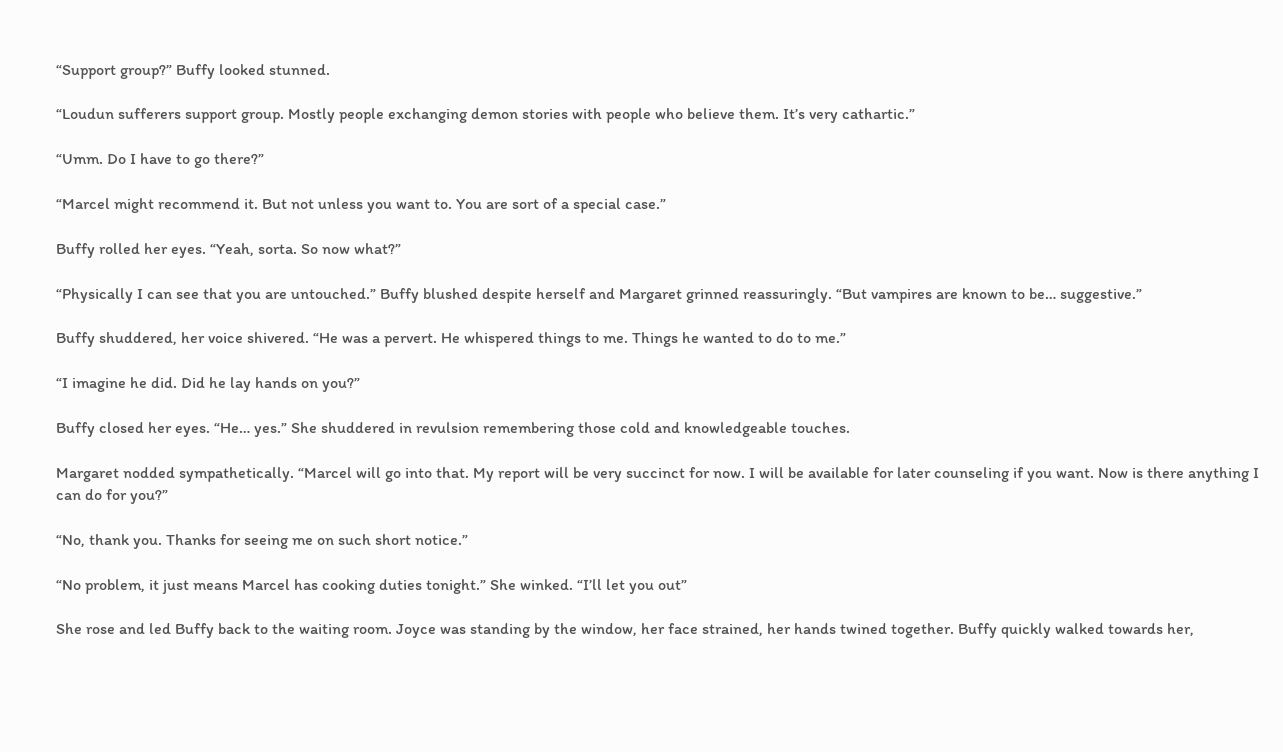“Support group?” Buffy looked stunned.

“Loudun sufferers support group. Mostly people exchanging demon stories with people who believe them. It’s very cathartic.”

“Umm. Do I have to go there?”

“Marcel might recommend it. But not unless you want to. You are sort of a special case.”

Buffy rolled her eyes. “Yeah, sorta. So now what?”

“Physically I can see that you are untouched.” Buffy blushed despite herself and Margaret grinned reassuringly. “But vampires are known to be… suggestive.”

Buffy shuddered, her voice shivered. “He was a pervert. He whispered things to me. Things he wanted to do to me.”

“I imagine he did. Did he lay hands on you?”

Buffy closed her eyes. “He… yes.” She shuddered in revulsion remembering those cold and knowledgeable touches.

Margaret nodded sympathetically. “Marcel will go into that. My report will be very succinct for now. I will be available for later counseling if you want. Now is there anything I can do for you?”

“No, thank you. Thanks for seeing me on such short notice.”

“No problem, it just means Marcel has cooking duties tonight.” She winked. “I’ll let you out”

She rose and led Buffy back to the waiting room. Joyce was standing by the window, her face strained, her hands twined together. Buffy quickly walked towards her,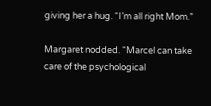giving her a hug. “I’m all right Mom.”

Margaret nodded. “Marcel can take care of the psychological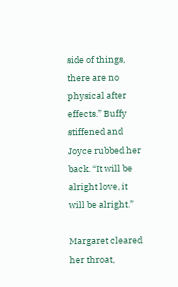side of things, there are no physical after effects.” Buffy stiffened and Joyce rubbed her back. “It will be alright love, it will be alright.”

Margaret cleared her throat,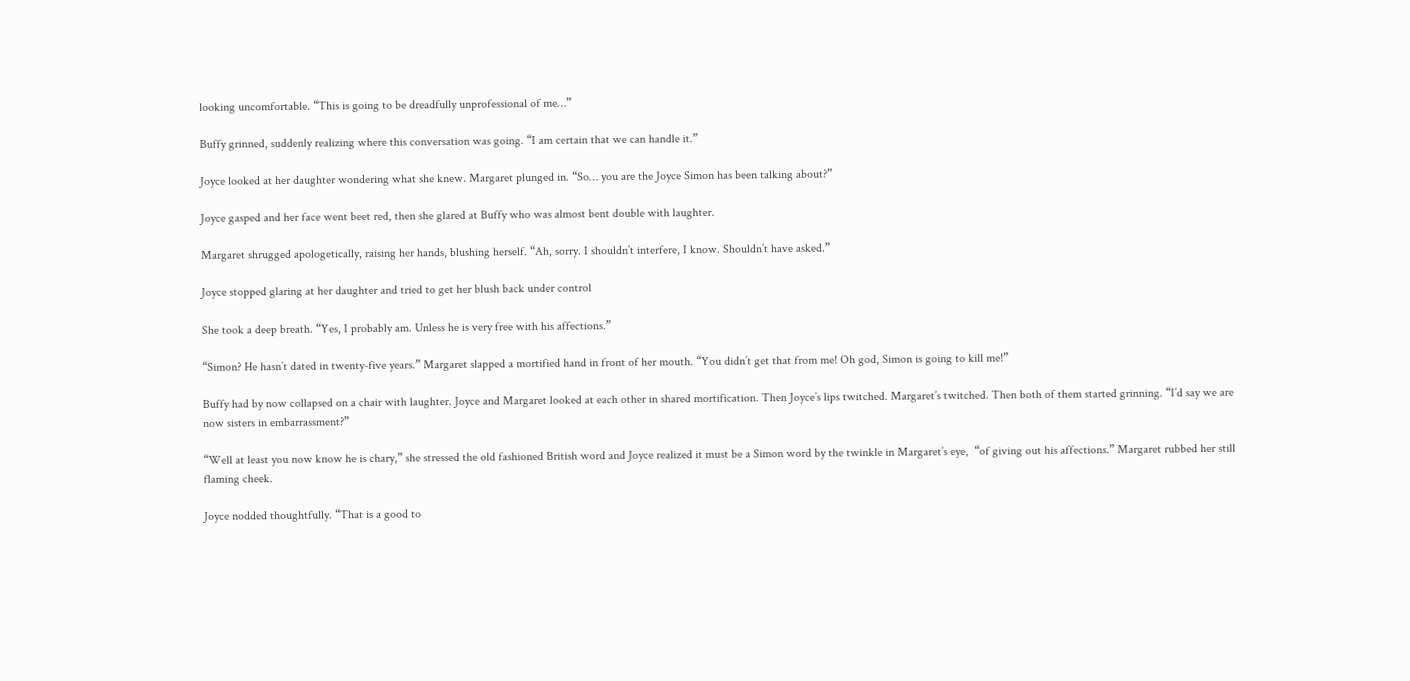looking uncomfortable. “This is going to be dreadfully unprofessional of me…”

Buffy grinned, suddenly realizing where this conversation was going. “I am certain that we can handle it.”

Joyce looked at her daughter wondering what she knew. Margaret plunged in. “So… you are the Joyce Simon has been talking about?”

Joyce gasped and her face went beet red, then she glared at Buffy who was almost bent double with laughter.

Margaret shrugged apologetically, raising her hands, blushing herself. “Ah, sorry. I shouldn’t interfere, I know. Shouldn’t have asked.”

Joyce stopped glaring at her daughter and tried to get her blush back under control

She took a deep breath. “Yes, I probably am. Unless he is very free with his affections.”

“Simon? He hasn’t dated in twenty-five years.” Margaret slapped a mortified hand in front of her mouth. “You didn’t get that from me! Oh god, Simon is going to kill me!”

Buffy had by now collapsed on a chair with laughter. Joyce and Margaret looked at each other in shared mortification. Then Joyce’s lips twitched. Margaret’s twitched. Then both of them started grinning. “I’d say we are now sisters in embarrassment?”

“Well at least you now know he is chary,” she stressed the old fashioned British word and Joyce realized it must be a Simon word by the twinkle in Margaret’s eye,  “of giving out his affections.” Margaret rubbed her still flaming cheek.

Joyce nodded thoughtfully. “That is a good to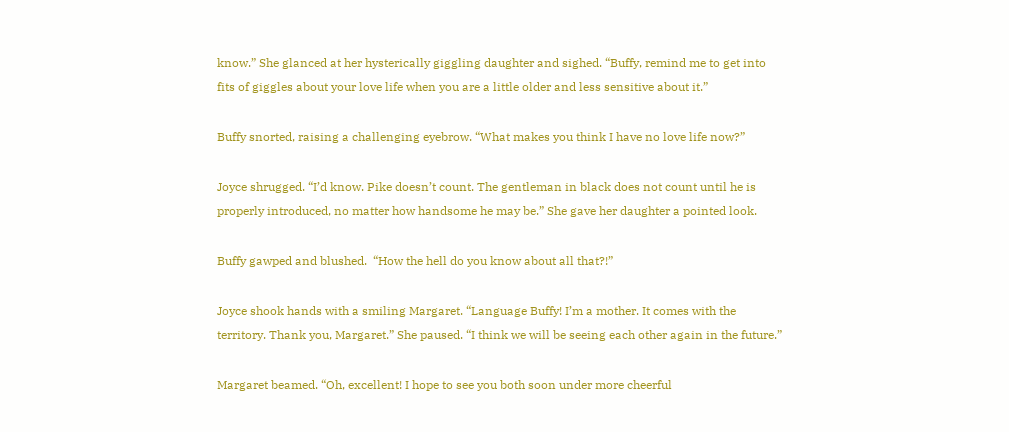know.” She glanced at her hysterically giggling daughter and sighed. “Buffy, remind me to get into fits of giggles about your love life when you are a little older and less sensitive about it.”

Buffy snorted, raising a challenging eyebrow. “What makes you think I have no love life now?”

Joyce shrugged. “I’d know. Pike doesn’t count. The gentleman in black does not count until he is properly introduced, no matter how handsome he may be.” She gave her daughter a pointed look.

Buffy gawped and blushed.  “How the hell do you know about all that?!”

Joyce shook hands with a smiling Margaret. “Language Buffy! I’m a mother. It comes with the territory. Thank you, Margaret.” She paused. “I think we will be seeing each other again in the future.”

Margaret beamed. “Oh, excellent! I hope to see you both soon under more cheerful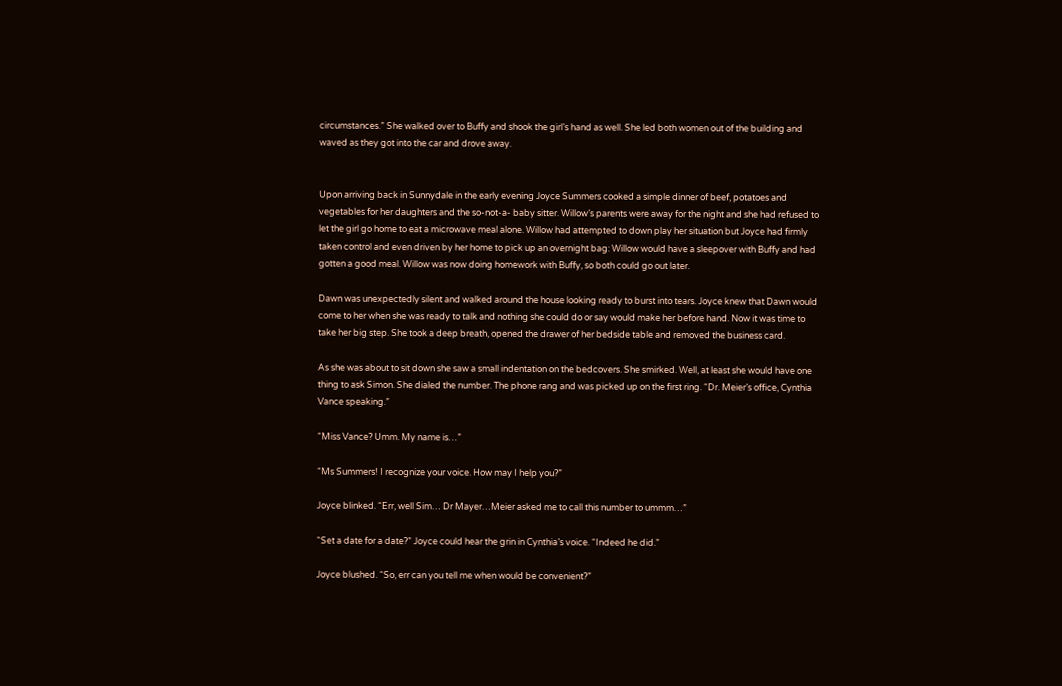circumstances.” She walked over to Buffy and shook the girl’s hand as well. She led both women out of the building and waved as they got into the car and drove away.


Upon arriving back in Sunnydale in the early evening Joyce Summers cooked a simple dinner of beef, potatoes and vegetables for her daughters and the so-not-a- baby sitter. Willow’s parents were away for the night and she had refused to let the girl go home to eat a microwave meal alone. Willow had attempted to down play her situation but Joyce had firmly taken control and even driven by her home to pick up an overnight bag: Willow would have a sleepover with Buffy and had gotten a good meal. Willow was now doing homework with Buffy, so both could go out later.

Dawn was unexpectedly silent and walked around the house looking ready to burst into tears. Joyce knew that Dawn would come to her when she was ready to talk and nothing she could do or say would make her before hand. Now it was time to take her big step. She took a deep breath, opened the drawer of her bedside table and removed the business card.

As she was about to sit down she saw a small indentation on the bedcovers. She smirked. Well, at least she would have one thing to ask Simon. She dialed the number. The phone rang and was picked up on the first ring. “Dr. Meier’s office, Cynthia Vance speaking.”

“Miss Vance? Umm. My name is…”

“Ms Summers! I recognize your voice. How may I help you?”

Joyce blinked. “Err, well Sim… Dr Mayer…Meier asked me to call this number to ummm…”

“Set a date for a date?” Joyce could hear the grin in Cynthia’s voice. “Indeed he did.”

Joyce blushed. “So, err can you tell me when would be convenient?”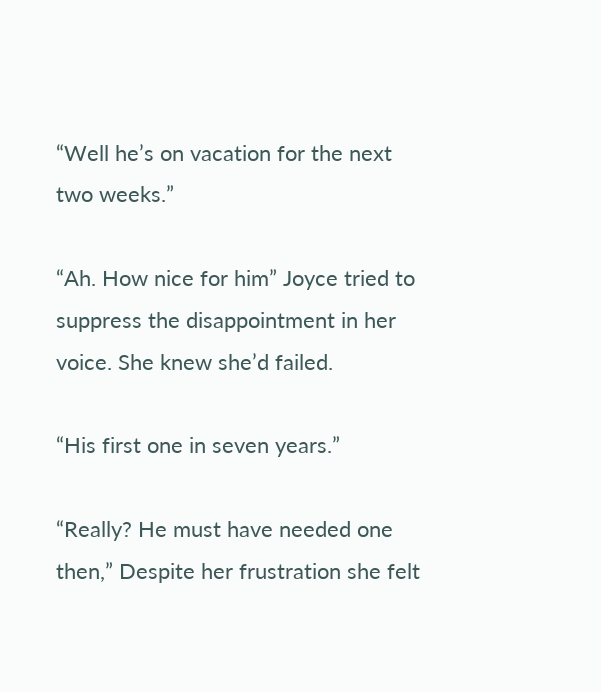“Well he’s on vacation for the next two weeks.”

“Ah. How nice for him” Joyce tried to suppress the disappointment in her voice. She knew she’d failed.

“His first one in seven years.”

“Really? He must have needed one then,” Despite her frustration she felt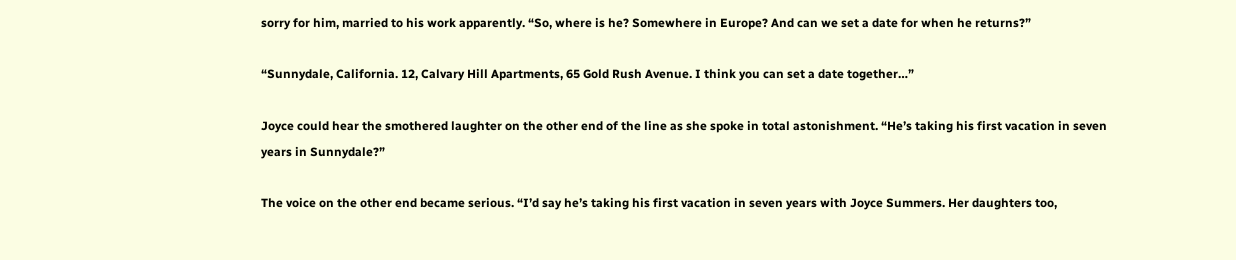sorry for him, married to his work apparently. “So, where is he? Somewhere in Europe? And can we set a date for when he returns?”

“Sunnydale, California. 12, Calvary Hill Apartments, 65 Gold Rush Avenue. I think you can set a date together…”

Joyce could hear the smothered laughter on the other end of the line as she spoke in total astonishment. “He’s taking his first vacation in seven years in Sunnydale?”

The voice on the other end became serious. “I’d say he’s taking his first vacation in seven years with Joyce Summers. Her daughters too,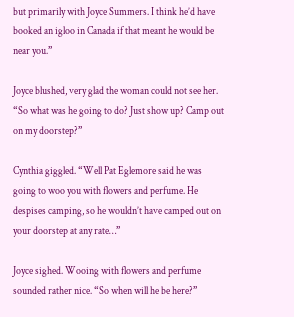but primarily with Joyce Summers. I think he’d have booked an igloo in Canada if that meant he would be near you.”

Joyce blushed, very glad the woman could not see her. “So what was he going to do? Just show up? Camp out on my doorstep?”

Cynthia giggled. “Well Pat Eglemore said he was going to woo you with flowers and perfume. He despises camping, so he wouldn’t have camped out on your doorstep at any rate…”

Joyce sighed. Wooing with flowers and perfume sounded rather nice. “So when will he be here?”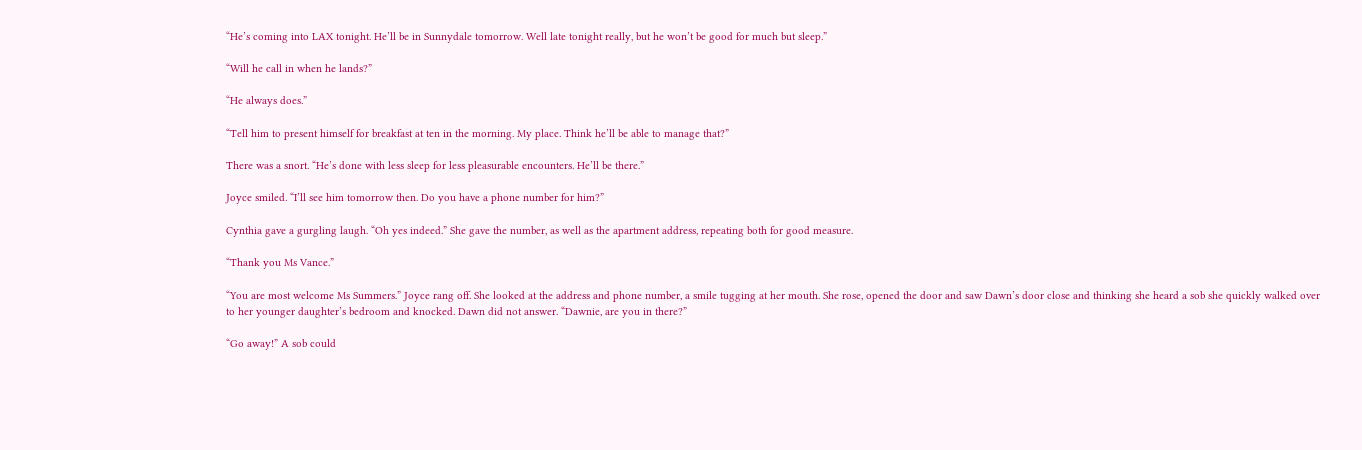“He’s coming into LAX tonight. He’ll be in Sunnydale tomorrow. Well late tonight really, but he won’t be good for much but sleep.”

“Will he call in when he lands?”

“He always does.”

“Tell him to present himself for breakfast at ten in the morning. My place. Think he’ll be able to manage that?”

There was a snort. “He’s done with less sleep for less pleasurable encounters. He’ll be there.”

Joyce smiled. “I’ll see him tomorrow then. Do you have a phone number for him?”

Cynthia gave a gurgling laugh. “Oh yes indeed.” She gave the number, as well as the apartment address, repeating both for good measure.

“Thank you Ms Vance.”

“You are most welcome Ms Summers.” Joyce rang off. She looked at the address and phone number, a smile tugging at her mouth. She rose, opened the door and saw Dawn’s door close and thinking she heard a sob she quickly walked over to her younger daughter’s bedroom and knocked. Dawn did not answer. “Dawnie, are you in there?”

“Go away!” A sob could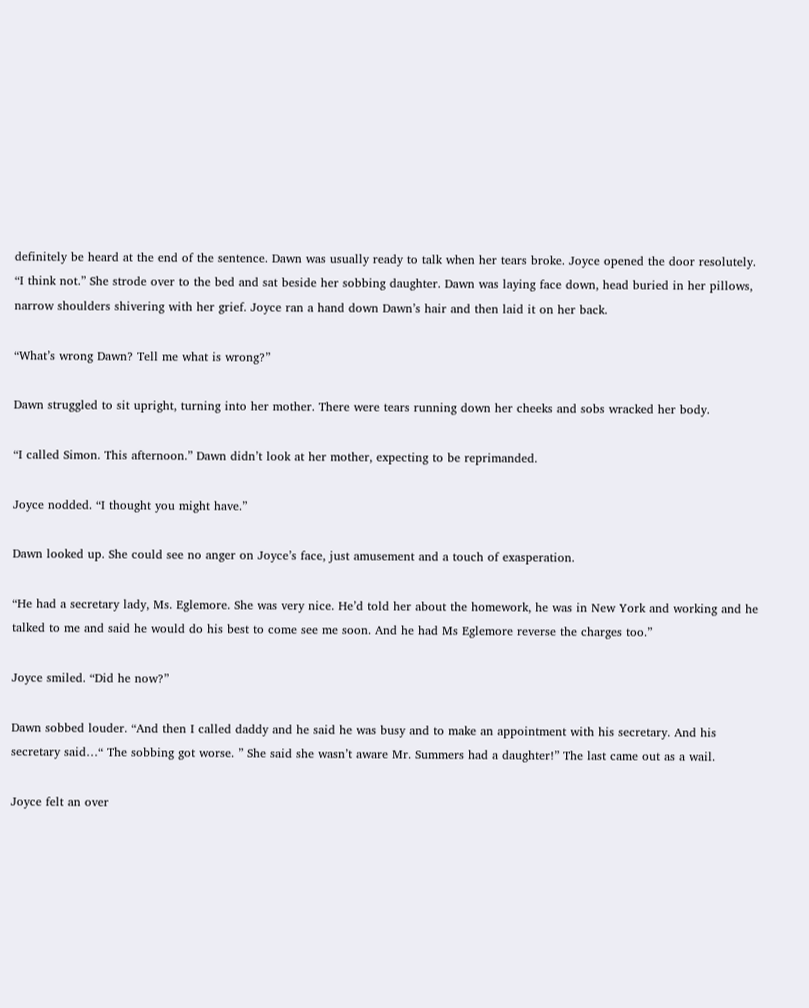definitely be heard at the end of the sentence. Dawn was usually ready to talk when her tears broke. Joyce opened the door resolutely. “I think not.” She strode over to the bed and sat beside her sobbing daughter. Dawn was laying face down, head buried in her pillows, narrow shoulders shivering with her grief. Joyce ran a hand down Dawn’s hair and then laid it on her back.

“What’s wrong Dawn? Tell me what is wrong?”

Dawn struggled to sit upright, turning into her mother. There were tears running down her cheeks and sobs wracked her body.

“I called Simon. This afternoon.” Dawn didn’t look at her mother, expecting to be reprimanded.

Joyce nodded. “I thought you might have.”

Dawn looked up. She could see no anger on Joyce’s face, just amusement and a touch of exasperation.

“He had a secretary lady, Ms. Eglemore. She was very nice. He’d told her about the homework, he was in New York and working and he talked to me and said he would do his best to come see me soon. And he had Ms Eglemore reverse the charges too.”

Joyce smiled. “Did he now?”

Dawn sobbed louder. “And then I called daddy and he said he was busy and to make an appointment with his secretary. And his secretary said…“ The sobbing got worse. ” She said she wasn’t aware Mr. Summers had a daughter!” The last came out as a wail.

Joyce felt an over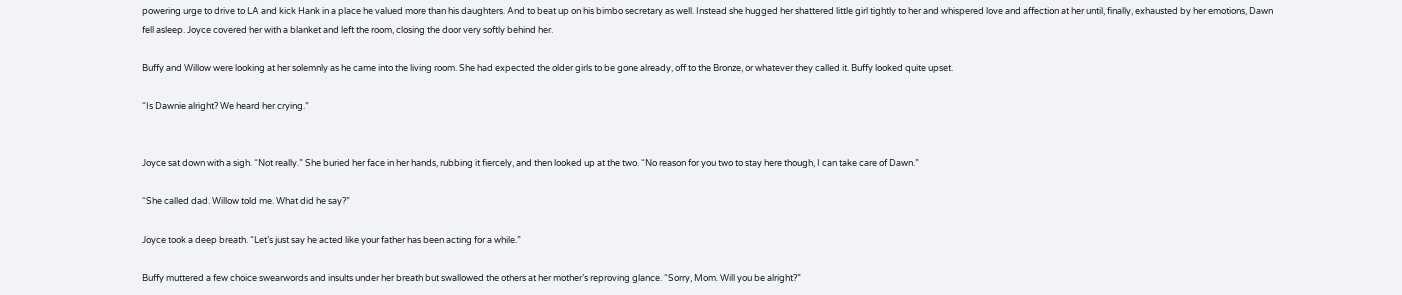powering urge to drive to LA and kick Hank in a place he valued more than his daughters. And to beat up on his bimbo secretary as well. Instead she hugged her shattered little girl tightly to her and whispered love and affection at her until, finally, exhausted by her emotions, Dawn fell asleep. Joyce covered her with a blanket and left the room, closing the door very softly behind her.

Buffy and Willow were looking at her solemnly as he came into the living room. She had expected the older girls to be gone already, off to the Bronze, or whatever they called it. Buffy looked quite upset.

“Is Dawnie alright? We heard her crying.”


Joyce sat down with a sigh. “Not really.” She buried her face in her hands, rubbing it fiercely, and then looked up at the two. “No reason for you two to stay here though, I can take care of Dawn.”

“She called dad. Willow told me. What did he say?”

Joyce took a deep breath. “Let’s just say he acted like your father has been acting for a while.”

Buffy muttered a few choice swearwords and insults under her breath but swallowed the others at her mother’s reproving glance. “Sorry, Mom. Will you be alright?”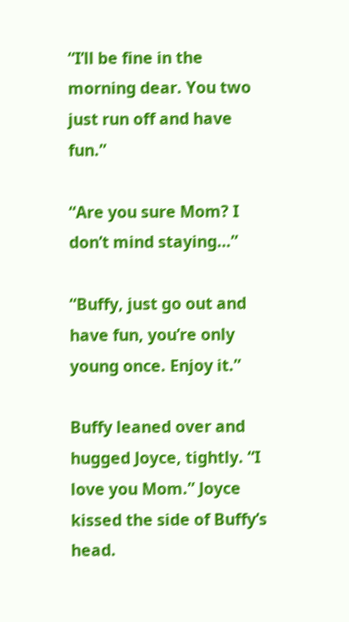“I’ll be fine in the morning dear. You two just run off and have fun.”

“Are you sure Mom? I don’t mind staying…”

“Buffy, just go out and have fun, you’re only young once. Enjoy it.”

Buffy leaned over and hugged Joyce, tightly. “I love you Mom.” Joyce kissed the side of Buffy’s head.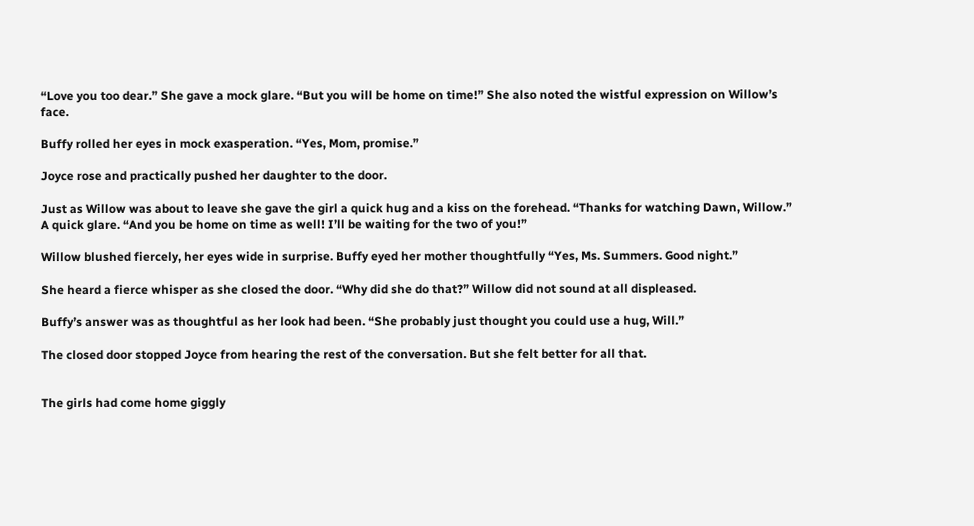“Love you too dear.” She gave a mock glare. “But you will be home on time!” She also noted the wistful expression on Willow’s face.

Buffy rolled her eyes in mock exasperation. “Yes, Mom, promise.”

Joyce rose and practically pushed her daughter to the door.

Just as Willow was about to leave she gave the girl a quick hug and a kiss on the forehead. “Thanks for watching Dawn, Willow.” A quick glare. “And you be home on time as well! I’ll be waiting for the two of you!”

Willow blushed fiercely, her eyes wide in surprise. Buffy eyed her mother thoughtfully “Yes, Ms. Summers. Good night.”

She heard a fierce whisper as she closed the door. “Why did she do that?” Willow did not sound at all displeased.

Buffy’s answer was as thoughtful as her look had been. “She probably just thought you could use a hug, Will.”

The closed door stopped Joyce from hearing the rest of the conversation. But she felt better for all that.


The girls had come home giggly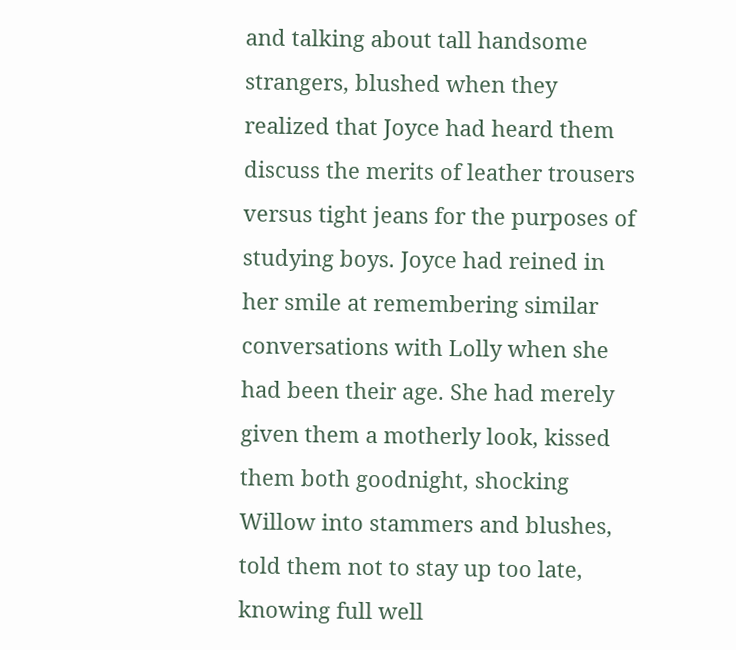and talking about tall handsome strangers, blushed when they realized that Joyce had heard them discuss the merits of leather trousers versus tight jeans for the purposes of studying boys. Joyce had reined in her smile at remembering similar conversations with Lolly when she had been their age. She had merely given them a motherly look, kissed them both goodnight, shocking Willow into stammers and blushes, told them not to stay up too late, knowing full well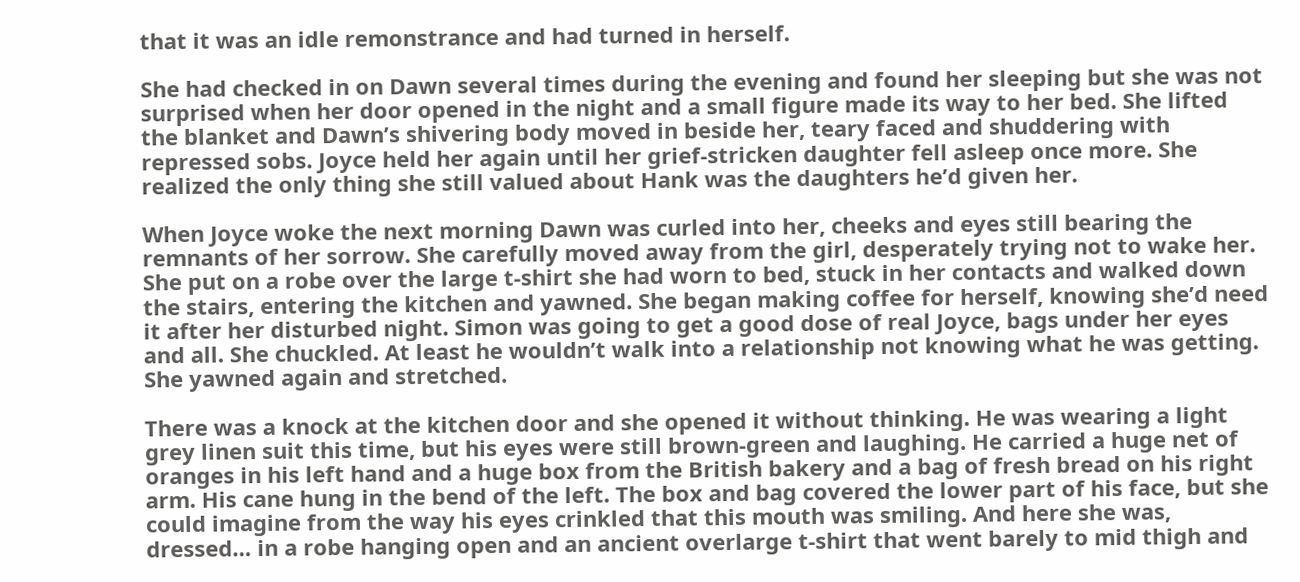that it was an idle remonstrance and had turned in herself.

She had checked in on Dawn several times during the evening and found her sleeping but she was not surprised when her door opened in the night and a small figure made its way to her bed. She lifted the blanket and Dawn’s shivering body moved in beside her, teary faced and shuddering with repressed sobs. Joyce held her again until her grief-stricken daughter fell asleep once more. She realized the only thing she still valued about Hank was the daughters he’d given her.

When Joyce woke the next morning Dawn was curled into her, cheeks and eyes still bearing the remnants of her sorrow. She carefully moved away from the girl, desperately trying not to wake her. She put on a robe over the large t-shirt she had worn to bed, stuck in her contacts and walked down the stairs, entering the kitchen and yawned. She began making coffee for herself, knowing she’d need it after her disturbed night. Simon was going to get a good dose of real Joyce, bags under her eyes and all. She chuckled. At least he wouldn’t walk into a relationship not knowing what he was getting. She yawned again and stretched.

There was a knock at the kitchen door and she opened it without thinking. He was wearing a light grey linen suit this time, but his eyes were still brown-green and laughing. He carried a huge net of oranges in his left hand and a huge box from the British bakery and a bag of fresh bread on his right arm. His cane hung in the bend of the left. The box and bag covered the lower part of his face, but she could imagine from the way his eyes crinkled that this mouth was smiling. And here she was, dressed… in a robe hanging open and an ancient overlarge t-shirt that went barely to mid thigh and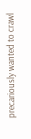precariously wanted to crawl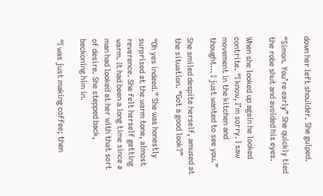down her left shoulder. She gulped.

“Simon. You’re early” She quickly tied the robe shut and avoided his eyes.

When she looked up again he looked contrite. “I know, I’m sorry. I saw movement in the kitchen and thought… I just wanted to see you.”

She smiled despite herself, amused at the situation. “Got a good look?”

“Oh yes indeed.” She was honestly surprised at the warm tone, almost reverence. She felt herself getting warm. It had been a long time since a man had looked at her with that sort of desire. She stepped back, beckoning him in.

“I was just making coffee; then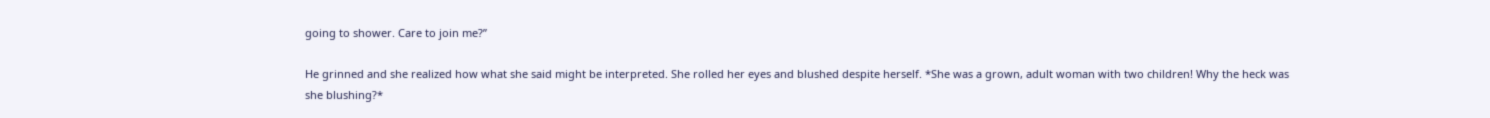going to shower. Care to join me?”

He grinned and she realized how what she said might be interpreted. She rolled her eyes and blushed despite herself. *She was a grown, adult woman with two children! Why the heck was she blushing?*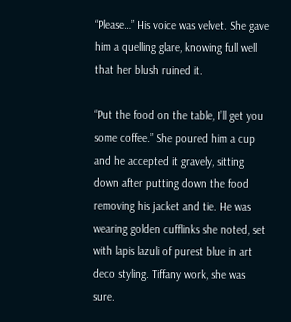“Please…” His voice was velvet. She gave him a quelling glare, knowing full well that her blush ruined it.

“Put the food on the table, I’ll get you some coffee.” She poured him a cup and he accepted it gravely, sitting down after putting down the food removing his jacket and tie. He was wearing golden cufflinks she noted, set with lapis lazuli of purest blue in art deco styling. Tiffany work, she was sure.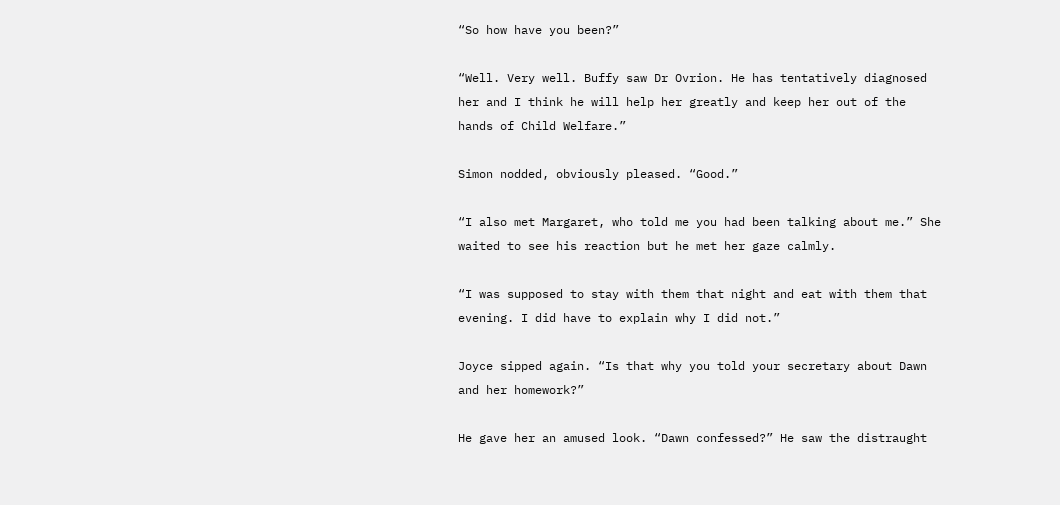“So how have you been?”

“Well. Very well. Buffy saw Dr Ovrion. He has tentatively diagnosed her and I think he will help her greatly and keep her out of the hands of Child Welfare.”

Simon nodded, obviously pleased. “Good.”

“I also met Margaret, who told me you had been talking about me.” She waited to see his reaction but he met her gaze calmly.

“I was supposed to stay with them that night and eat with them that evening. I did have to explain why I did not.”

Joyce sipped again. “Is that why you told your secretary about Dawn and her homework?”

He gave her an amused look. “Dawn confessed?” He saw the distraught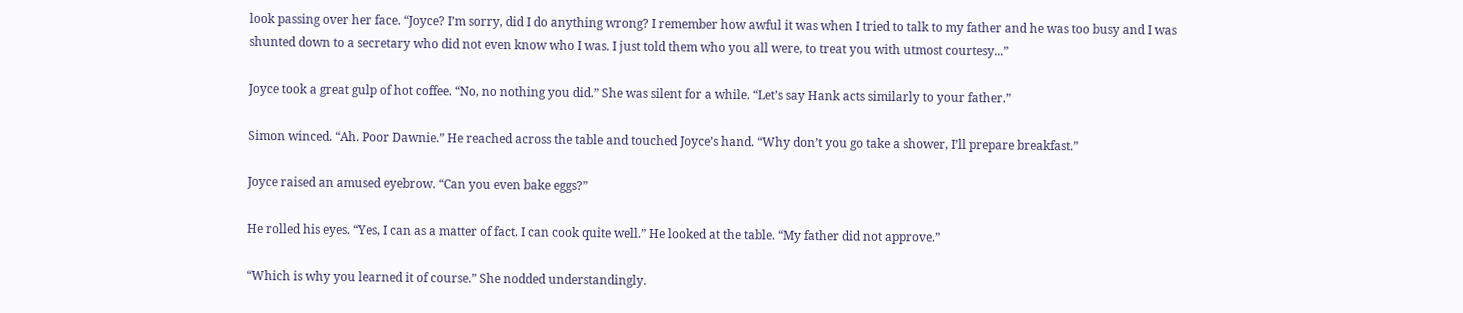look passing over her face. “Joyce? I’m sorry, did I do anything wrong? I remember how awful it was when I tried to talk to my father and he was too busy and I was shunted down to a secretary who did not even know who I was. I just told them who you all were, to treat you with utmost courtesy...”

Joyce took a great gulp of hot coffee. “No, no nothing you did.” She was silent for a while. “Let’s say Hank acts similarly to your father.”

Simon winced. “Ah. Poor Dawnie.” He reached across the table and touched Joyce’s hand. “Why don’t you go take a shower, I’ll prepare breakfast.”

Joyce raised an amused eyebrow. “Can you even bake eggs?”

He rolled his eyes. “Yes, I can as a matter of fact. I can cook quite well.” He looked at the table. “My father did not approve.”

“Which is why you learned it of course.” She nodded understandingly.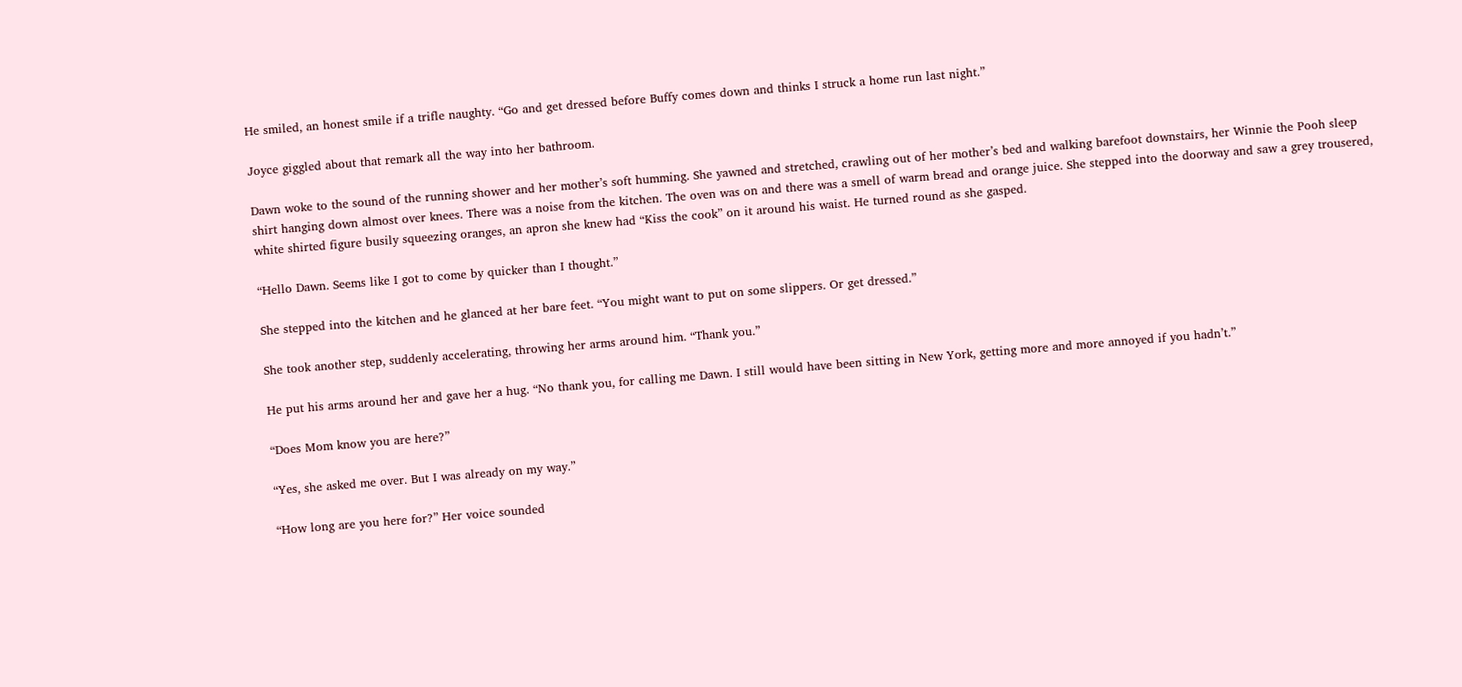He smiled, an honest smile if a trifle naughty. “Go and get dressed before Buffy comes down and thinks I struck a home run last night.”

Joyce giggled about that remark all the way into her bathroom.

Dawn woke to the sound of the running shower and her mother’s soft humming. She yawned and stretched, crawling out of her mother’s bed and walking barefoot downstairs, her Winnie the Pooh sleep shirt hanging down almost over knees. There was a noise from the kitchen. The oven was on and there was a smell of warm bread and orange juice. She stepped into the doorway and saw a grey trousered, white shirted figure busily squeezing oranges, an apron she knew had “Kiss the cook” on it around his waist. He turned round as she gasped.

“Hello Dawn. Seems like I got to come by quicker than I thought.”

She stepped into the kitchen and he glanced at her bare feet. “You might want to put on some slippers. Or get dressed.”

She took another step, suddenly accelerating, throwing her arms around him. “Thank you.”

He put his arms around her and gave her a hug. “No thank you, for calling me Dawn. I still would have been sitting in New York, getting more and more annoyed if you hadn’t.”

“Does Mom know you are here?”

“Yes, she asked me over. But I was already on my way.”

“How long are you here for?” Her voice sounded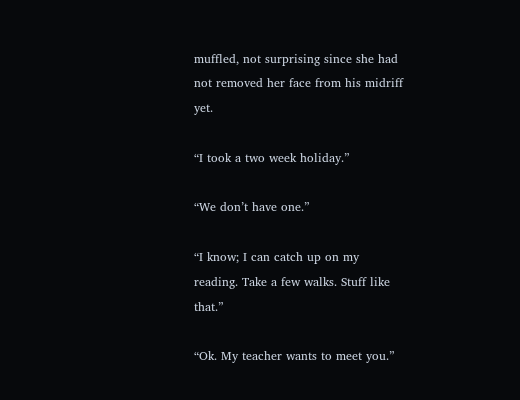muffled, not surprising since she had not removed her face from his midriff yet.

“I took a two week holiday.”

“We don’t have one.”

“I know; I can catch up on my reading. Take a few walks. Stuff like that.”

“Ok. My teacher wants to meet you.”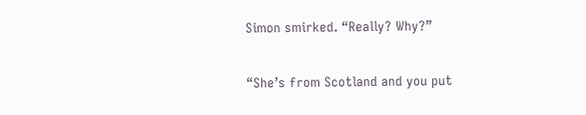Simon smirked. “Really? Why?”

“She’s from Scotland and you put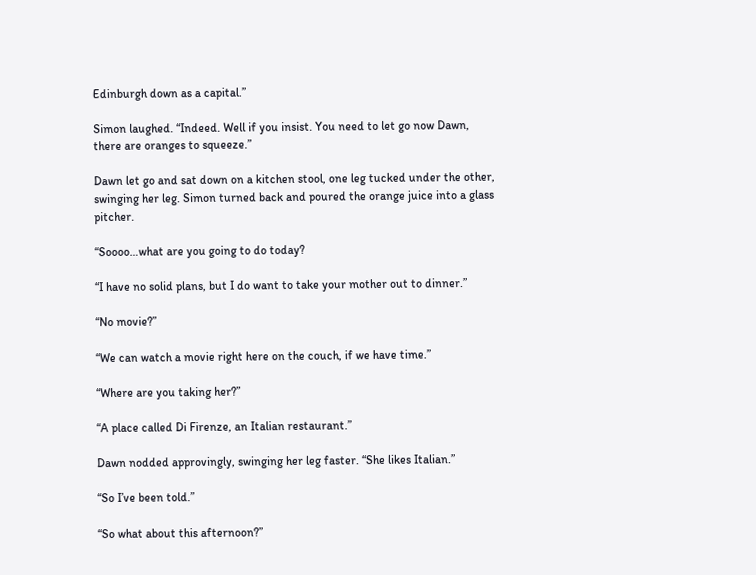Edinburgh down as a capital.”

Simon laughed. “Indeed. Well if you insist. You need to let go now Dawn, there are oranges to squeeze.”

Dawn let go and sat down on a kitchen stool, one leg tucked under the other, swinging her leg. Simon turned back and poured the orange juice into a glass pitcher.

“Soooo…what are you going to do today?

“I have no solid plans, but I do want to take your mother out to dinner.”

“No movie?”

“We can watch a movie right here on the couch, if we have time.”

“Where are you taking her?”

“A place called Di Firenze, an Italian restaurant.”

Dawn nodded approvingly, swinging her leg faster. “She likes Italian.”

“So I’ve been told.”

“So what about this afternoon?”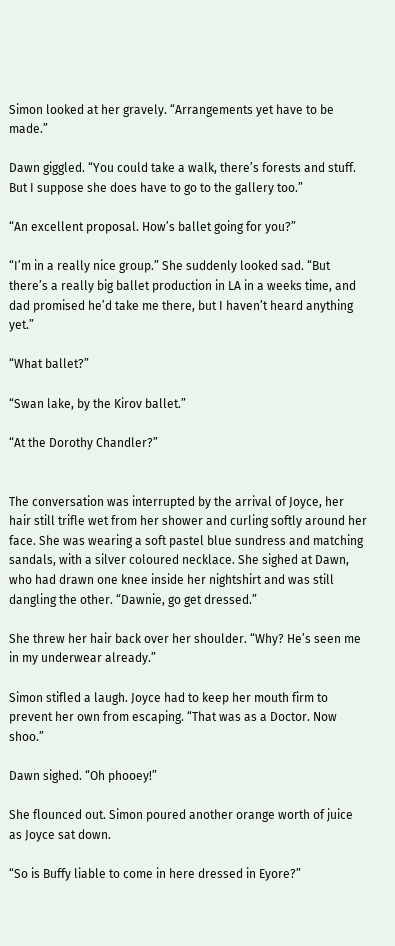Simon looked at her gravely. “Arrangements yet have to be made.”

Dawn giggled. “You could take a walk, there’s forests and stuff. But I suppose she does have to go to the gallery too.”

“An excellent proposal. How’s ballet going for you?”

“I’m in a really nice group.” She suddenly looked sad. “But there’s a really big ballet production in LA in a weeks time, and dad promised he’d take me there, but I haven’t heard anything yet.”

“What ballet?”

“Swan lake, by the Kirov ballet.”

“At the Dorothy Chandler?”


The conversation was interrupted by the arrival of Joyce, her hair still trifle wet from her shower and curling softly around her face. She was wearing a soft pastel blue sundress and matching sandals, with a silver coloured necklace. She sighed at Dawn, who had drawn one knee inside her nightshirt and was still dangling the other. “Dawnie, go get dressed.”

She threw her hair back over her shoulder. “Why? He’s seen me in my underwear already.”

Simon stifled a laugh. Joyce had to keep her mouth firm to prevent her own from escaping. “That was as a Doctor. Now shoo.”

Dawn sighed. “Oh phooey!”

She flounced out. Simon poured another orange worth of juice as Joyce sat down.

“So is Buffy liable to come in here dressed in Eyore?”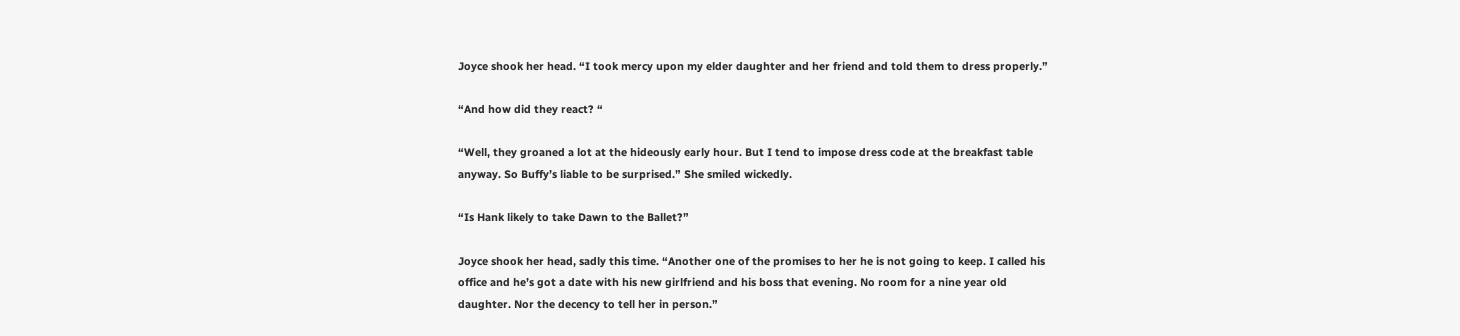Joyce shook her head. “I took mercy upon my elder daughter and her friend and told them to dress properly.”

“And how did they react? “

“Well, they groaned a lot at the hideously early hour. But I tend to impose dress code at the breakfast table anyway. So Buffy’s liable to be surprised.” She smiled wickedly.

“Is Hank likely to take Dawn to the Ballet?”

Joyce shook her head, sadly this time. “Another one of the promises to her he is not going to keep. I called his office and he’s got a date with his new girlfriend and his boss that evening. No room for a nine year old daughter. Nor the decency to tell her in person.”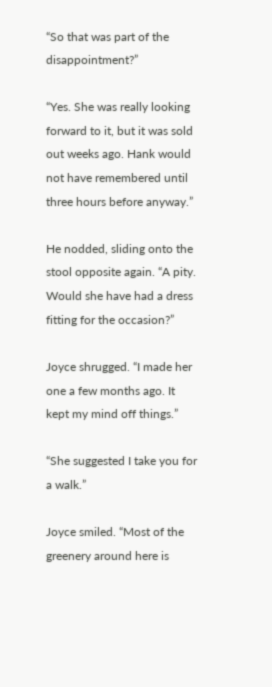“So that was part of the disappointment?”

“Yes. She was really looking forward to it, but it was sold out weeks ago. Hank would not have remembered until three hours before anyway.”

He nodded, sliding onto the stool opposite again. “A pity. Would she have had a dress fitting for the occasion?”

Joyce shrugged. “I made her one a few months ago. It kept my mind off things.”

“She suggested I take you for a walk.”

Joyce smiled. “Most of the greenery around here is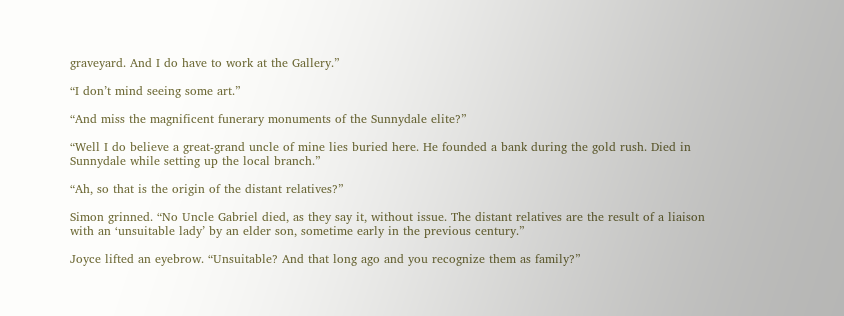graveyard. And I do have to work at the Gallery.”

“I don’t mind seeing some art.”

“And miss the magnificent funerary monuments of the Sunnydale elite?”

“Well I do believe a great-grand uncle of mine lies buried here. He founded a bank during the gold rush. Died in Sunnydale while setting up the local branch.”

“Ah, so that is the origin of the distant relatives?”

Simon grinned. “No Uncle Gabriel died, as they say it, without issue. The distant relatives are the result of a liaison with an ‘unsuitable lady’ by an elder son, sometime early in the previous century.”

Joyce lifted an eyebrow. “Unsuitable? And that long ago and you recognize them as family?”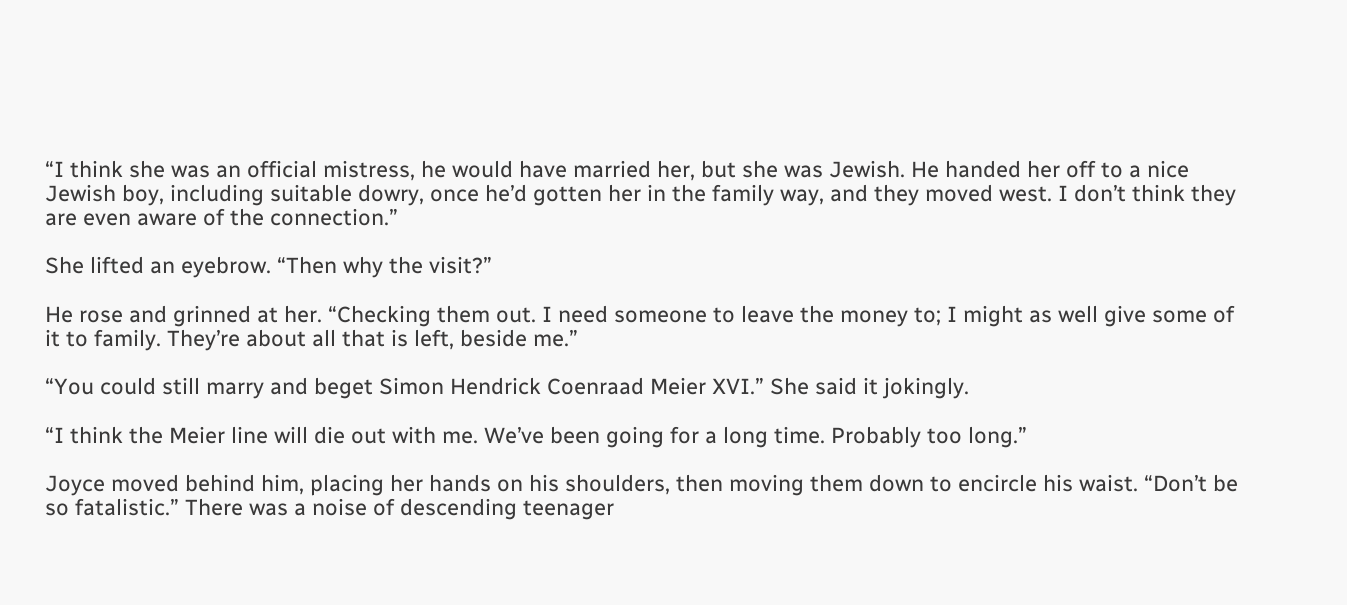“I think she was an official mistress, he would have married her, but she was Jewish. He handed her off to a nice Jewish boy, including suitable dowry, once he’d gotten her in the family way, and they moved west. I don’t think they are even aware of the connection.”

She lifted an eyebrow. “Then why the visit?”

He rose and grinned at her. “Checking them out. I need someone to leave the money to; I might as well give some of it to family. They’re about all that is left, beside me.”

“You could still marry and beget Simon Hendrick Coenraad Meier XVI.” She said it jokingly.

“I think the Meier line will die out with me. We’ve been going for a long time. Probably too long.”

Joyce moved behind him, placing her hands on his shoulders, then moving them down to encircle his waist. “Don’t be so fatalistic.” There was a noise of descending teenager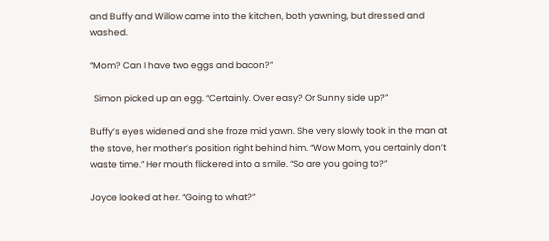and Buffy and Willow came into the kitchen, both yawning, but dressed and washed.

“Mom? Can I have two eggs and bacon?”

  Simon picked up an egg. “Certainly. Over easy? Or Sunny side up?”

Buffy’s eyes widened and she froze mid yawn. She very slowly took in the man at the stove, her mother’s position right behind him. “Wow Mom, you certainly don’t waste time.” Her mouth flickered into a smile. “So are you going to?”

Joyce looked at her. “Going to what?”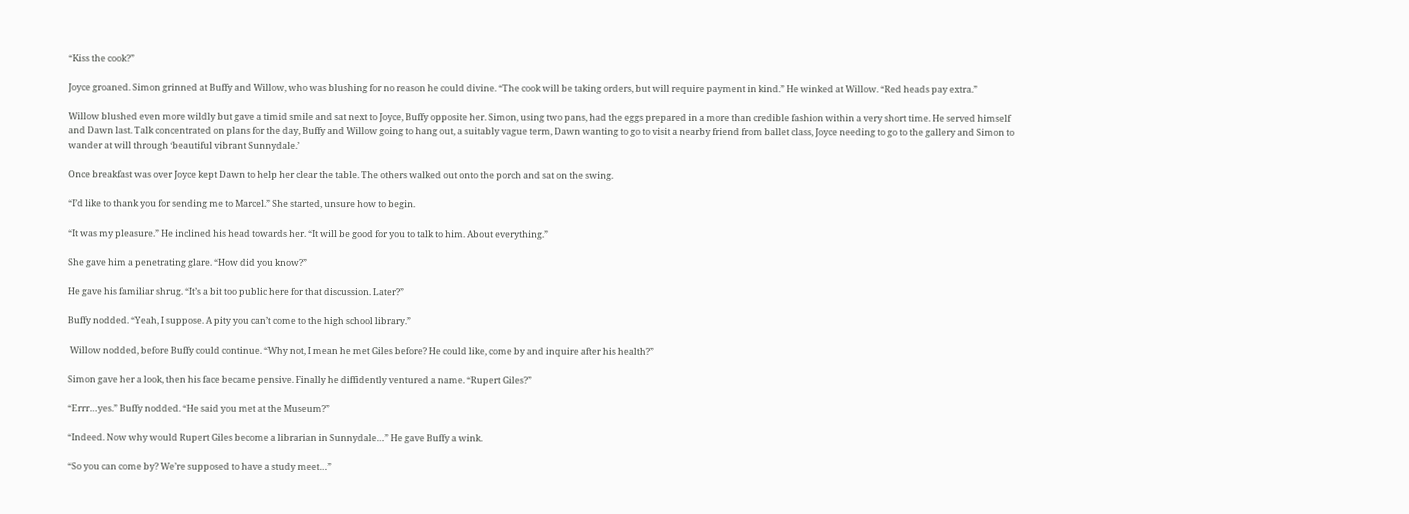“Kiss the cook?”

Joyce groaned. Simon grinned at Buffy and Willow, who was blushing for no reason he could divine. “The cook will be taking orders, but will require payment in kind.” He winked at Willow. “Red heads pay extra.”

Willow blushed even more wildly but gave a timid smile and sat next to Joyce, Buffy opposite her. Simon, using two pans, had the eggs prepared in a more than credible fashion within a very short time. He served himself and Dawn last. Talk concentrated on plans for the day, Buffy and Willow going to hang out, a suitably vague term, Dawn wanting to go to visit a nearby friend from ballet class, Joyce needing to go to the gallery and Simon to wander at will through ‘beautiful vibrant Sunnydale.’

Once breakfast was over Joyce kept Dawn to help her clear the table. The others walked out onto the porch and sat on the swing.

“I’d like to thank you for sending me to Marcel.” She started, unsure how to begin.

“It was my pleasure.” He inclined his head towards her. “It will be good for you to talk to him. About everything.”

She gave him a penetrating glare. “How did you know?”

He gave his familiar shrug. “It’s a bit too public here for that discussion. Later?”

Buffy nodded. “Yeah, I suppose. A pity you can’t come to the high school library.”

 Willow nodded, before Buffy could continue. “Why not, I mean he met Giles before? He could like, come by and inquire after his health?”

Simon gave her a look, then his face became pensive. Finally he diffidently ventured a name. “Rupert Giles?”

“Errr…yes.” Buffy nodded. “He said you met at the Museum?”

“Indeed. Now why would Rupert Giles become a librarian in Sunnydale…” He gave Buffy a wink.

“So you can come by? We’re supposed to have a study meet…”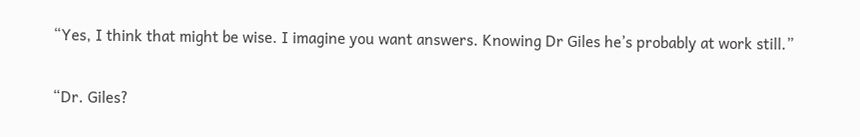“Yes, I think that might be wise. I imagine you want answers. Knowing Dr Giles he’s probably at work still.”

“Dr. Giles?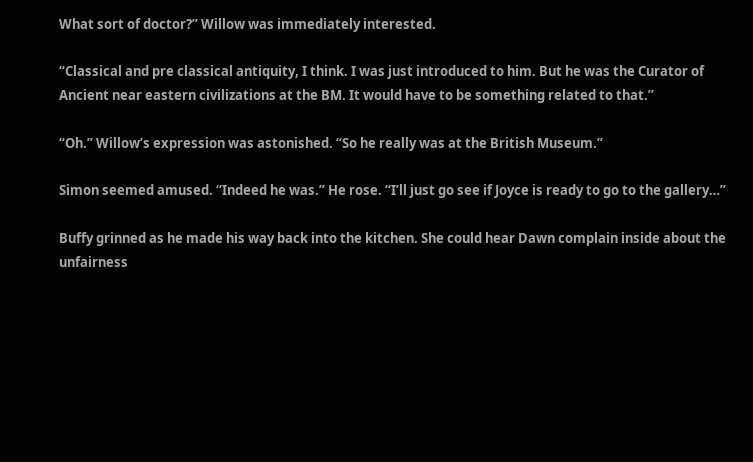What sort of doctor?” Willow was immediately interested.

“Classical and pre classical antiquity, I think. I was just introduced to him. But he was the Curator of Ancient near eastern civilizations at the BM. It would have to be something related to that.”

“Oh.” Willow’s expression was astonished. “So he really was at the British Museum.”

Simon seemed amused. “Indeed he was.” He rose. “I’ll just go see if Joyce is ready to go to the gallery…”

Buffy grinned as he made his way back into the kitchen. She could hear Dawn complain inside about the unfairness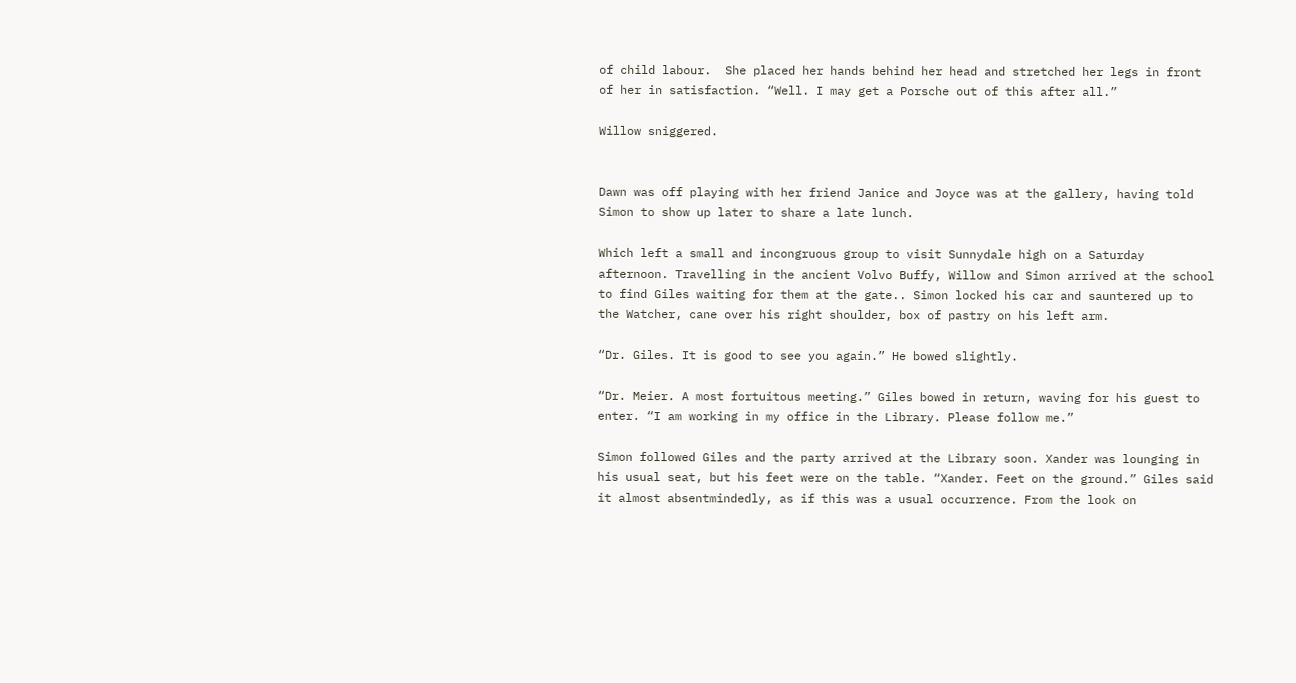of child labour.  She placed her hands behind her head and stretched her legs in front of her in satisfaction. “Well. I may get a Porsche out of this after all.”

Willow sniggered.


Dawn was off playing with her friend Janice and Joyce was at the gallery, having told Simon to show up later to share a late lunch.

Which left a small and incongruous group to visit Sunnydale high on a Saturday afternoon. Travelling in the ancient Volvo Buffy, Willow and Simon arrived at the school to find Giles waiting for them at the gate.. Simon locked his car and sauntered up to the Watcher, cane over his right shoulder, box of pastry on his left arm.

“Dr. Giles. It is good to see you again.” He bowed slightly.

“Dr. Meier. A most fortuitous meeting.” Giles bowed in return, waving for his guest to enter. “I am working in my office in the Library. Please follow me.”

Simon followed Giles and the party arrived at the Library soon. Xander was lounging in his usual seat, but his feet were on the table. “Xander. Feet on the ground.” Giles said it almost absentmindedly, as if this was a usual occurrence. From the look on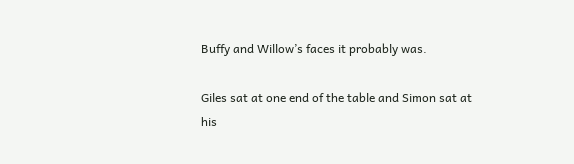Buffy and Willow’s faces it probably was.

Giles sat at one end of the table and Simon sat at his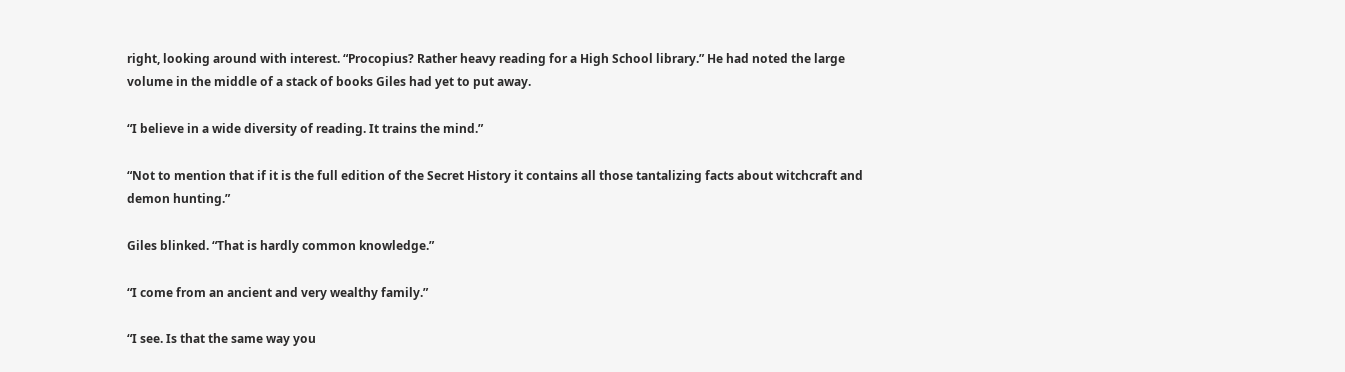right, looking around with interest. “Procopius? Rather heavy reading for a High School library.” He had noted the large volume in the middle of a stack of books Giles had yet to put away.

“I believe in a wide diversity of reading. It trains the mind.”

“Not to mention that if it is the full edition of the Secret History it contains all those tantalizing facts about witchcraft and demon hunting.”

Giles blinked. “That is hardly common knowledge.”

“I come from an ancient and very wealthy family.”

“I see. Is that the same way you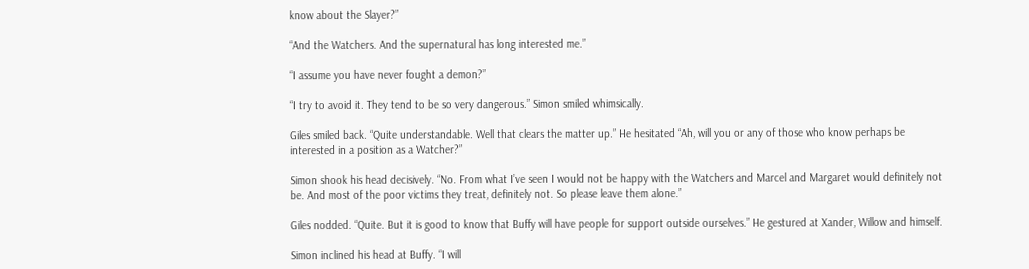know about the Slayer?”

“And the Watchers. And the supernatural has long interested me.”

“I assume you have never fought a demon?”

“I try to avoid it. They tend to be so very dangerous.” Simon smiled whimsically.

Giles smiled back. “Quite understandable. Well that clears the matter up.” He hesitated “Ah, will you or any of those who know perhaps be interested in a position as a Watcher?”

Simon shook his head decisively. “No. From what I’ve seen I would not be happy with the Watchers and Marcel and Margaret would definitely not be. And most of the poor victims they treat, definitely not. So please leave them alone.”

Giles nodded. “Quite. But it is good to know that Buffy will have people for support outside ourselves.” He gestured at Xander, Willow and himself.

Simon inclined his head at Buffy. “I will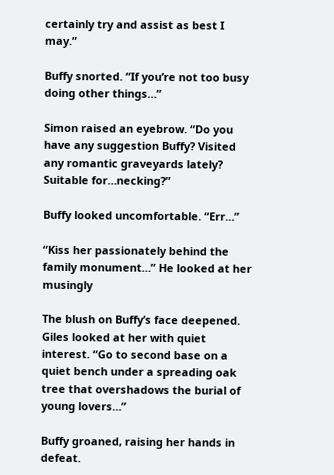certainly try and assist as best I may.”

Buffy snorted. “If you’re not too busy doing other things…”

Simon raised an eyebrow. “Do you have any suggestion Buffy? Visited any romantic graveyards lately? Suitable for…necking?”

Buffy looked uncomfortable. “Err…”

“Kiss her passionately behind the family monument…” He looked at her musingly

The blush on Buffy’s face deepened. Giles looked at her with quiet interest. “Go to second base on a quiet bench under a spreading oak tree that overshadows the burial of young lovers…”

Buffy groaned, raising her hands in defeat.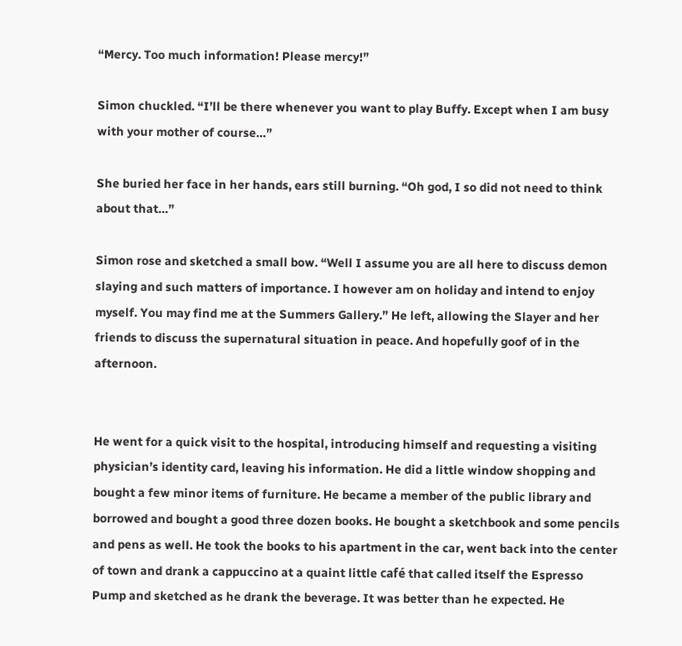“Mercy. Too much information! Please mercy!”

Simon chuckled. “I’ll be there whenever you want to play Buffy. Except when I am busy with your mother of course…”

She buried her face in her hands, ears still burning. “Oh god, I so did not need to think about that…”

Simon rose and sketched a small bow. “Well I assume you are all here to discuss demon slaying and such matters of importance. I however am on holiday and intend to enjoy myself. You may find me at the Summers Gallery.” He left, allowing the Slayer and her friends to discuss the supernatural situation in peace. And hopefully goof of in the afternoon.


He went for a quick visit to the hospital, introducing himself and requesting a visiting physician’s identity card, leaving his information. He did a little window shopping and bought a few minor items of furniture. He became a member of the public library and borrowed and bought a good three dozen books. He bought a sketchbook and some pencils and pens as well. He took the books to his apartment in the car, went back into the center of town and drank a cappuccino at a quaint little café that called itself the Espresso Pump and sketched as he drank the beverage. It was better than he expected. He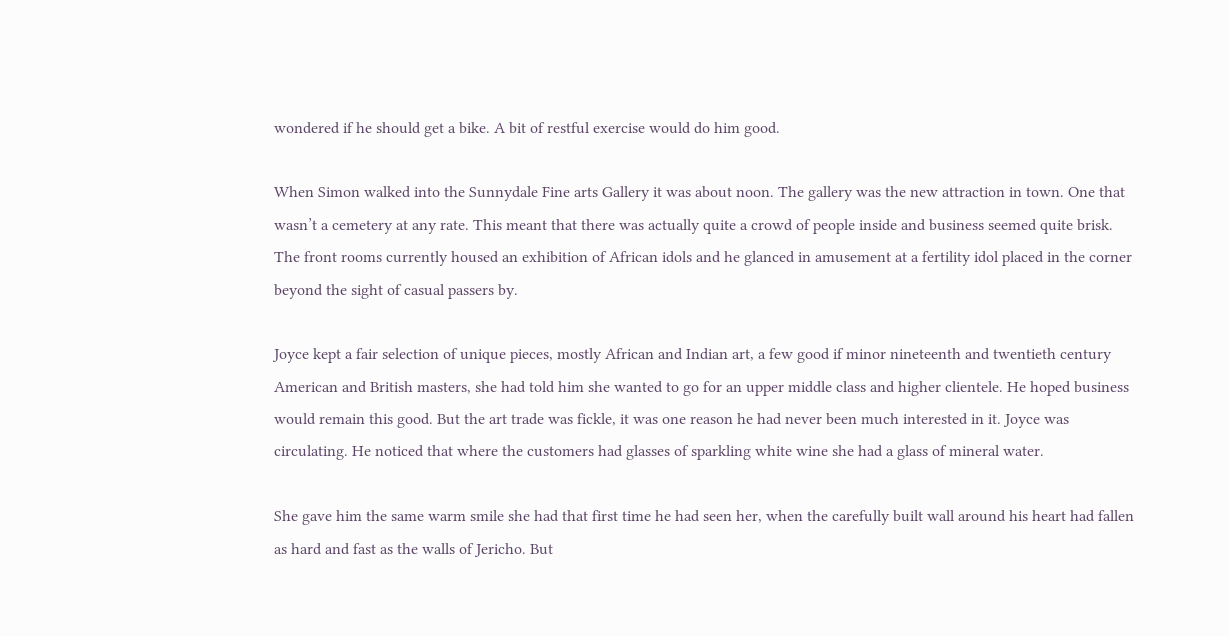wondered if he should get a bike. A bit of restful exercise would do him good.

When Simon walked into the Sunnydale Fine arts Gallery it was about noon. The gallery was the new attraction in town. One that wasn’t a cemetery at any rate. This meant that there was actually quite a crowd of people inside and business seemed quite brisk. The front rooms currently housed an exhibition of African idols and he glanced in amusement at a fertility idol placed in the corner beyond the sight of casual passers by.

Joyce kept a fair selection of unique pieces, mostly African and Indian art, a few good if minor nineteenth and twentieth century American and British masters, she had told him she wanted to go for an upper middle class and higher clientele. He hoped business would remain this good. But the art trade was fickle, it was one reason he had never been much interested in it. Joyce was circulating. He noticed that where the customers had glasses of sparkling white wine she had a glass of mineral water.

She gave him the same warm smile she had that first time he had seen her, when the carefully built wall around his heart had fallen as hard and fast as the walls of Jericho. But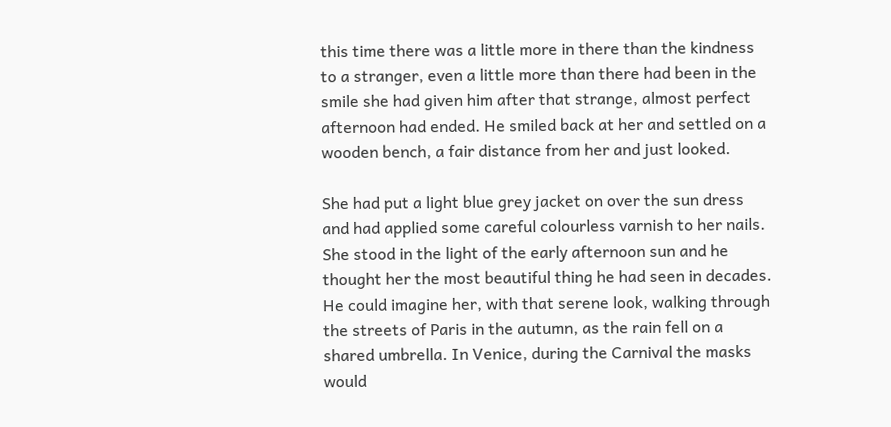this time there was a little more in there than the kindness to a stranger, even a little more than there had been in the smile she had given him after that strange, almost perfect afternoon had ended. He smiled back at her and settled on a wooden bench, a fair distance from her and just looked.

She had put a light blue grey jacket on over the sun dress and had applied some careful colourless varnish to her nails. She stood in the light of the early afternoon sun and he thought her the most beautiful thing he had seen in decades. He could imagine her, with that serene look, walking through the streets of Paris in the autumn, as the rain fell on a shared umbrella. In Venice, during the Carnival the masks would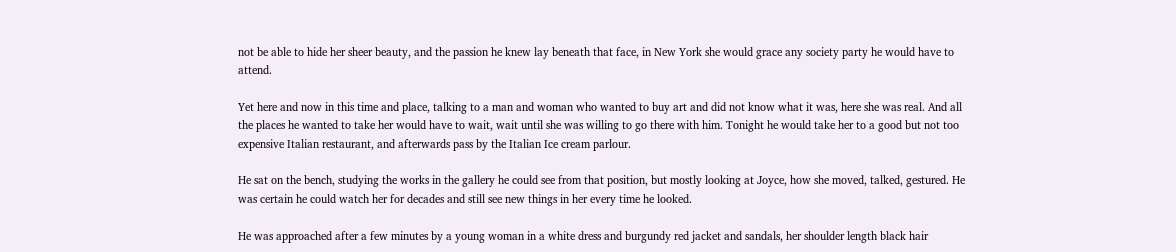not be able to hide her sheer beauty, and the passion he knew lay beneath that face, in New York she would grace any society party he would have to attend.

Yet here and now in this time and place, talking to a man and woman who wanted to buy art and did not know what it was, here she was real. And all the places he wanted to take her would have to wait, wait until she was willing to go there with him. Tonight he would take her to a good but not too expensive Italian restaurant, and afterwards pass by the Italian Ice cream parlour.

He sat on the bench, studying the works in the gallery he could see from that position, but mostly looking at Joyce, how she moved, talked, gestured. He was certain he could watch her for decades and still see new things in her every time he looked.

He was approached after a few minutes by a young woman in a white dress and burgundy red jacket and sandals, her shoulder length black hair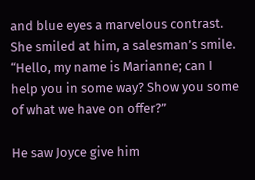and blue eyes a marvelous contrast. She smiled at him, a salesman’s smile. “Hello, my name is Marianne; can I help you in some way? Show you some of what we have on offer?”

He saw Joyce give him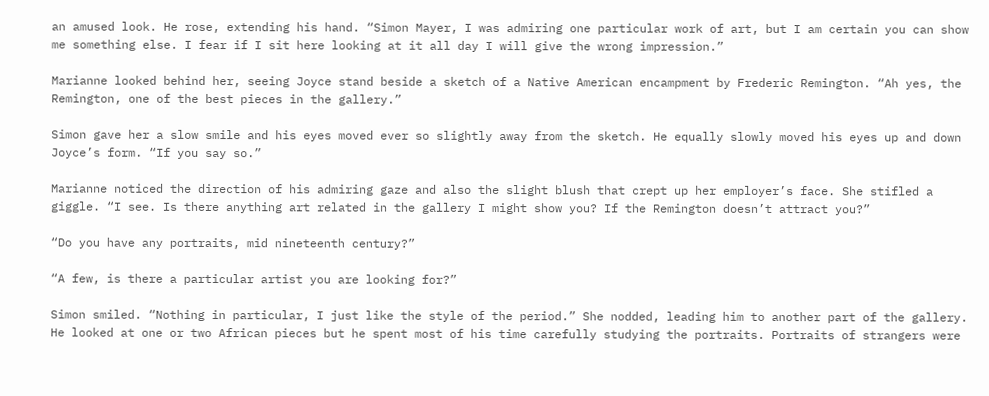an amused look. He rose, extending his hand. “Simon Mayer, I was admiring one particular work of art, but I am certain you can show me something else. I fear if I sit here looking at it all day I will give the wrong impression.”

Marianne looked behind her, seeing Joyce stand beside a sketch of a Native American encampment by Frederic Remington. “Ah yes, the Remington, one of the best pieces in the gallery.”

Simon gave her a slow smile and his eyes moved ever so slightly away from the sketch. He equally slowly moved his eyes up and down Joyce’s form. “If you say so.”

Marianne noticed the direction of his admiring gaze and also the slight blush that crept up her employer’s face. She stifled a giggle. “I see. Is there anything art related in the gallery I might show you? If the Remington doesn’t attract you?”

“Do you have any portraits, mid nineteenth century?”

“A few, is there a particular artist you are looking for?”

Simon smiled. “Nothing in particular, I just like the style of the period.” She nodded, leading him to another part of the gallery. He looked at one or two African pieces but he spent most of his time carefully studying the portraits. Portraits of strangers were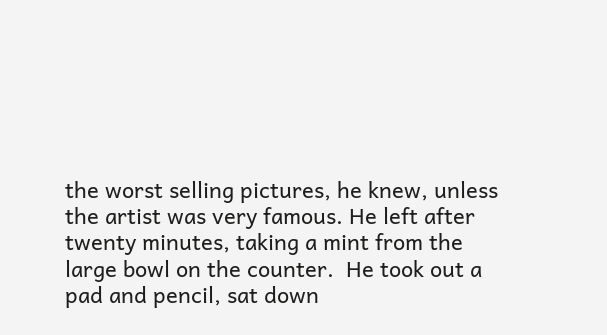the worst selling pictures, he knew, unless the artist was very famous. He left after twenty minutes, taking a mint from the large bowl on the counter.  He took out a pad and pencil, sat down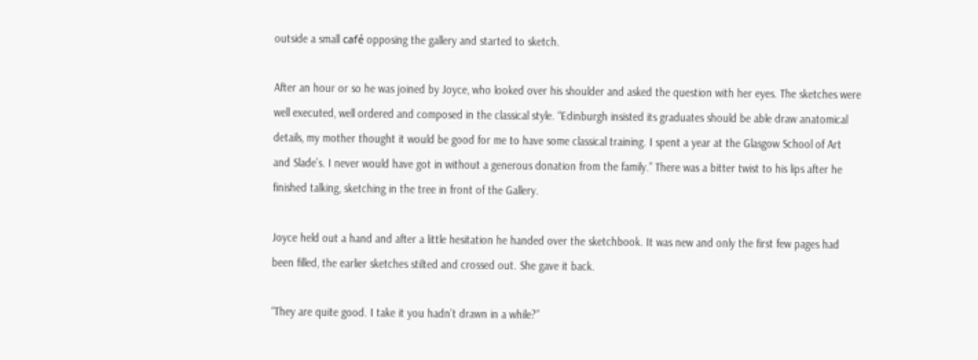outside a small café opposing the gallery and started to sketch.

After an hour or so he was joined by Joyce, who looked over his shoulder and asked the question with her eyes. The sketches were well executed, well ordered and composed in the classical style. “Edinburgh insisted its graduates should be able draw anatomical details, my mother thought it would be good for me to have some classical training. I spent a year at the Glasgow School of Art and Slade’s. I never would have got in without a generous donation from the family.” There was a bitter twist to his lips after he finished talking, sketching in the tree in front of the Gallery.

Joyce held out a hand and after a little hesitation he handed over the sketchbook. It was new and only the first few pages had been filled, the earlier sketches stilted and crossed out. She gave it back.

“They are quite good. I take it you hadn’t drawn in a while?”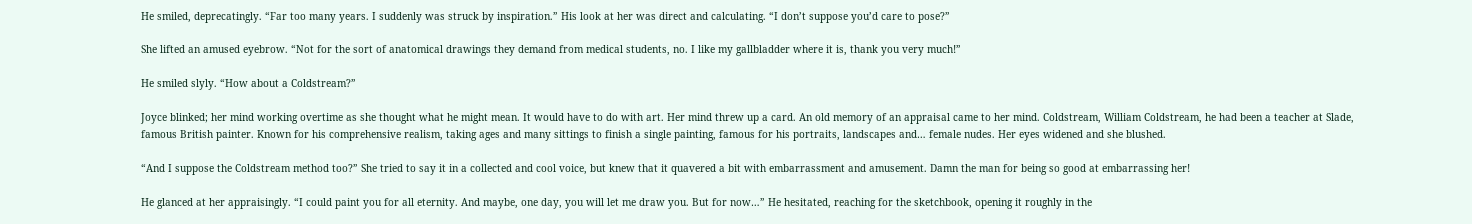He smiled, deprecatingly. “Far too many years. I suddenly was struck by inspiration.” His look at her was direct and calculating. “I don’t suppose you’d care to pose?”

She lifted an amused eyebrow. “Not for the sort of anatomical drawings they demand from medical students, no. I like my gallbladder where it is, thank you very much!”

He smiled slyly. “How about a Coldstream?”

Joyce blinked; her mind working overtime as she thought what he might mean. It would have to do with art. Her mind threw up a card. An old memory of an appraisal came to her mind. Coldstream, William Coldstream, he had been a teacher at Slade, famous British painter. Known for his comprehensive realism, taking ages and many sittings to finish a single painting, famous for his portraits, landscapes and… female nudes. Her eyes widened and she blushed.

“And I suppose the Coldstream method too?” She tried to say it in a collected and cool voice, but knew that it quavered a bit with embarrassment and amusement. Damn the man for being so good at embarrassing her!

He glanced at her appraisingly. “I could paint you for all eternity. And maybe, one day, you will let me draw you. But for now…” He hesitated, reaching for the sketchbook, opening it roughly in the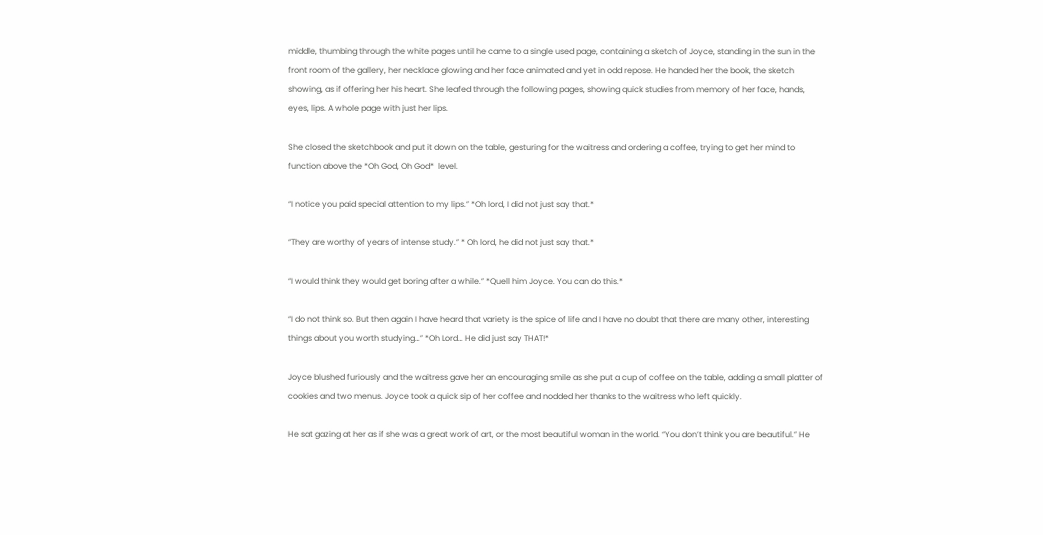middle, thumbing through the white pages until he came to a single used page, containing a sketch of Joyce, standing in the sun in the front room of the gallery, her necklace glowing and her face animated and yet in odd repose. He handed her the book, the sketch showing, as if offering her his heart. She leafed through the following pages, showing quick studies from memory of her face, hands, eyes, lips. A whole page with just her lips.

She closed the sketchbook and put it down on the table, gesturing for the waitress and ordering a coffee, trying to get her mind to function above the *Oh God, Oh God*  level.

“I notice you paid special attention to my lips.” *Oh lord, I did not just say that.*

“They are worthy of years of intense study.” * Oh lord, he did not just say that.*

“I would think they would get boring after a while.” *Quell him Joyce. You can do this.*

“I do not think so. But then again I have heard that variety is the spice of life and I have no doubt that there are many other, interesting things about you worth studying…” *Oh Lord… He did just say THAT!*

Joyce blushed furiously and the waitress gave her an encouraging smile as she put a cup of coffee on the table, adding a small platter of cookies and two menus. Joyce took a quick sip of her coffee and nodded her thanks to the waitress who left quickly.

He sat gazing at her as if she was a great work of art, or the most beautiful woman in the world. “You don’t think you are beautiful.” He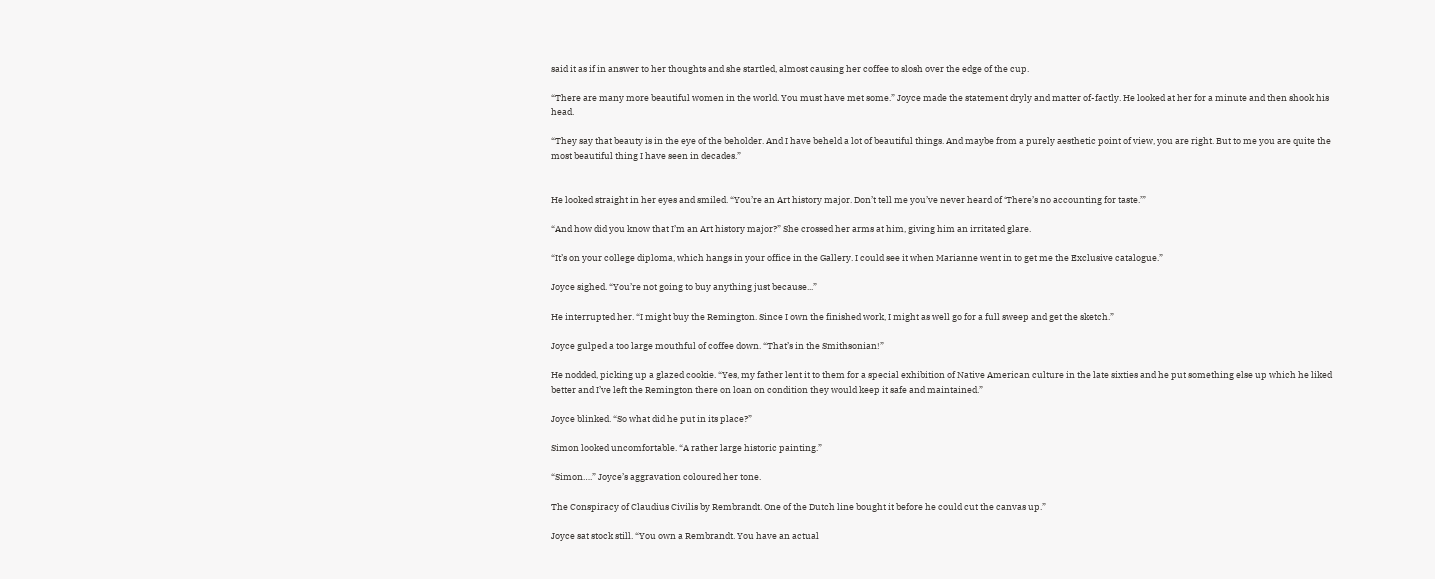said it as if in answer to her thoughts and she startled, almost causing her coffee to slosh over the edge of the cup.

“There are many more beautiful women in the world. You must have met some.” Joyce made the statement dryly and matter of-factly. He looked at her for a minute and then shook his head.

“They say that beauty is in the eye of the beholder. And I have beheld a lot of beautiful things. And maybe from a purely aesthetic point of view, you are right. But to me you are quite the most beautiful thing I have seen in decades.”


He looked straight in her eyes and smiled. “You’re an Art history major. Don’t tell me you’ve never heard of ‘There’s no accounting for taste.’”

“And how did you know that I’m an Art history major?” She crossed her arms at him, giving him an irritated glare.

“It’s on your college diploma, which hangs in your office in the Gallery. I could see it when Marianne went in to get me the Exclusive catalogue.”

Joyce sighed. “You’re not going to buy anything just because...”

He interrupted her. “I might buy the Remington. Since I own the finished work, I might as well go for a full sweep and get the sketch.”

Joyce gulped a too large mouthful of coffee down. “That’s in the Smithsonian!”

He nodded, picking up a glazed cookie. “Yes, my father lent it to them for a special exhibition of Native American culture in the late sixties and he put something else up which he liked better and I’ve left the Remington there on loan on condition they would keep it safe and maintained.”

Joyce blinked. “So what did he put in its place?”

Simon looked uncomfortable. “A rather large historic painting.”

“Simon….” Joyce’s aggravation coloured her tone.

The Conspiracy of Claudius Civilis by Rembrandt. One of the Dutch line bought it before he could cut the canvas up.”

Joyce sat stock still. “You own a Rembrandt. You have an actual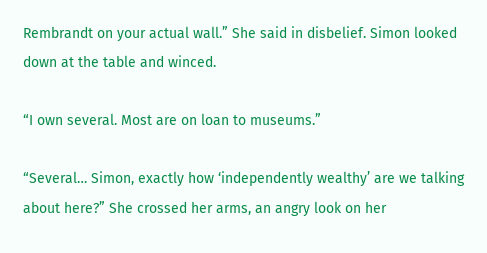Rembrandt on your actual wall.” She said in disbelief. Simon looked down at the table and winced.

“I own several. Most are on loan to museums.”

“Several… Simon, exactly how ‘independently wealthy’ are we talking about here?” She crossed her arms, an angry look on her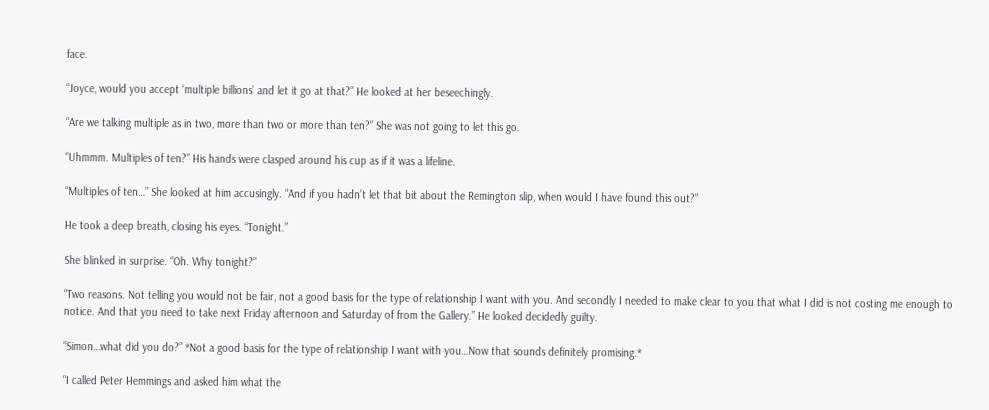face.

“Joyce, would you accept ‘multiple billions’ and let it go at that?” He looked at her beseechingly.

“Are we talking multiple as in two, more than two or more than ten?” She was not going to let this go.

“Uhmmm. Multiples of ten?” His hands were clasped around his cup as if it was a lifeline.

“Multiples of ten…” She looked at him accusingly. “And if you hadn’t let that bit about the Remington slip, when would I have found this out?”

He took a deep breath, closing his eyes. “Tonight.”

She blinked in surprise. “Oh. Why tonight?”

“Two reasons. Not telling you would not be fair, not a good basis for the type of relationship I want with you. And secondly I needed to make clear to you that what I did is not costing me enough to notice. And that you need to take next Friday afternoon and Saturday of from the Gallery.” He looked decidedly guilty.

“Simon…what did you do?” *Not a good basis for the type of relationship I want with you…Now that sounds definitely promising.*

“I called Peter Hemmings and asked him what the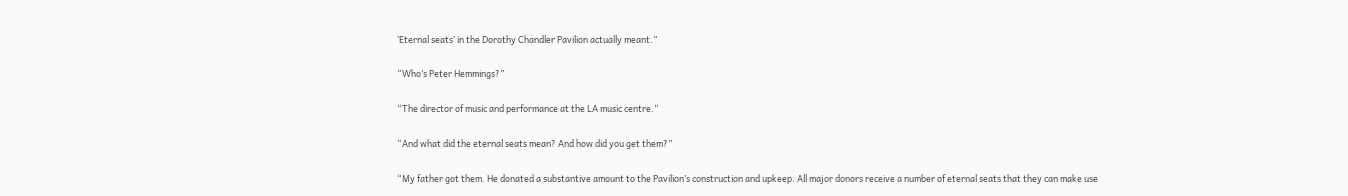‘Eternal seats’ in the Dorothy Chandler Pavilion actually meant.”

“Who’s Peter Hemmings?”

“The director of music and performance at the LA music centre.”

“And what did the eternal seats mean? And how did you get them?”

“My father got them. He donated a substantive amount to the Pavilion’s construction and upkeep. All major donors receive a number of eternal seats that they can make use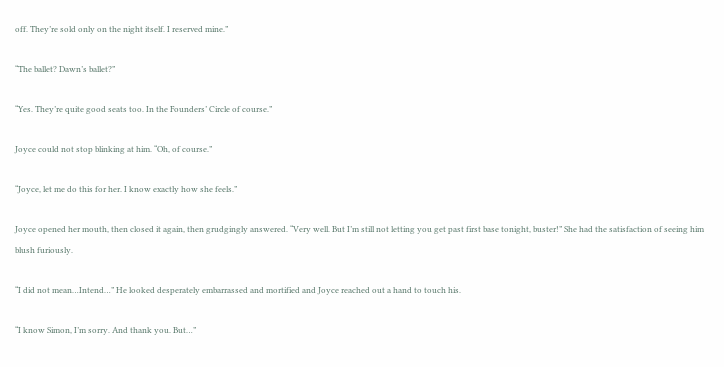off. They’re sold only on the night itself. I reserved mine.”

“The ballet? Dawn’s ballet?”

“Yes. They’re quite good seats too. In the Founders’ Circle of course.”

Joyce could not stop blinking at him. “Oh, of course.”

“Joyce, let me do this for her. I know exactly how she feels.”

Joyce opened her mouth, then closed it again, then grudgingly answered. “Very well. But I’m still not letting you get past first base tonight, buster!” She had the satisfaction of seeing him blush furiously.

“I did not mean…Intend…” He looked desperately embarrassed and mortified and Joyce reached out a hand to touch his.

“I know Simon, I’m sorry. And thank you. But…”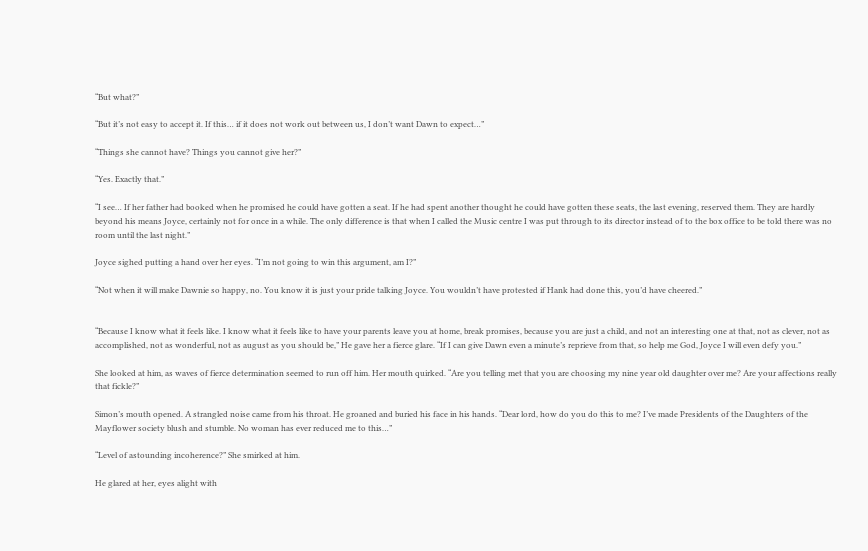“But what?”

“But it’s not easy to accept it. If this… if it does not work out between us, I don’t want Dawn to expect…”

“Things she cannot have? Things you cannot give her?”

“Yes. Exactly that.”

“I see… If her father had booked when he promised he could have gotten a seat. If he had spent another thought he could have gotten these seats, the last evening, reserved them. They are hardly beyond his means Joyce, certainly not for once in a while. The only difference is that when I called the Music centre I was put through to its director instead of to the box office to be told there was no room until the last night.”

Joyce sighed putting a hand over her eyes. “I’m not going to win this argument, am I?”

“Not when it will make Dawnie so happy, no. You know it is just your pride talking Joyce. You wouldn’t have protested if Hank had done this, you’d have cheered.”


“Because I know what it feels like. I know what it feels like to have your parents leave you at home, break promises, because you are just a child, and not an interesting one at that, not as clever, not as accomplished, not as wonderful, not as august as you should be,” He gave her a fierce glare. “If I can give Dawn even a minute’s reprieve from that, so help me God, Joyce I will even defy you.”

She looked at him, as waves of fierce determination seemed to run off him. Her mouth quirked. “Are you telling met that you are choosing my nine year old daughter over me? Are your affections really that fickle?”

Simon’s mouth opened. A strangled noise came from his throat. He groaned and buried his face in his hands. “Dear lord, how do you do this to me? I’ve made Presidents of the Daughters of the Mayflower society blush and stumble. No woman has ever reduced me to this…”

“Level of astounding incoherence?” She smirked at him.

He glared at her, eyes alight with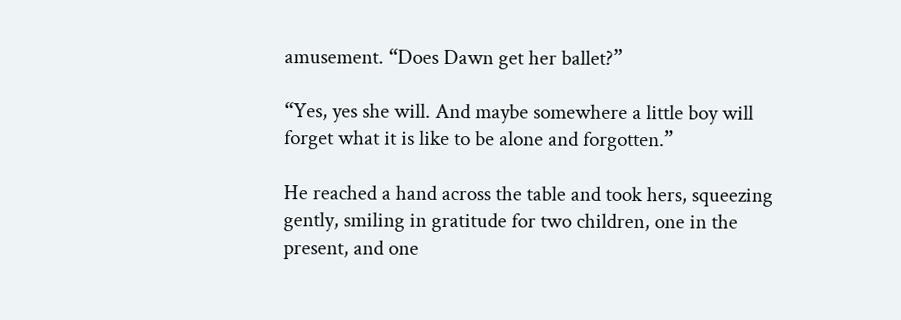amusement. “Does Dawn get her ballet?”

“Yes, yes she will. And maybe somewhere a little boy will forget what it is like to be alone and forgotten.”

He reached a hand across the table and took hers, squeezing gently, smiling in gratitude for two children, one in the present, and one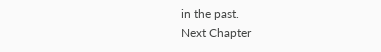in the past.
Next Chapter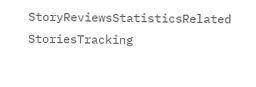StoryReviewsStatisticsRelated StoriesTracking